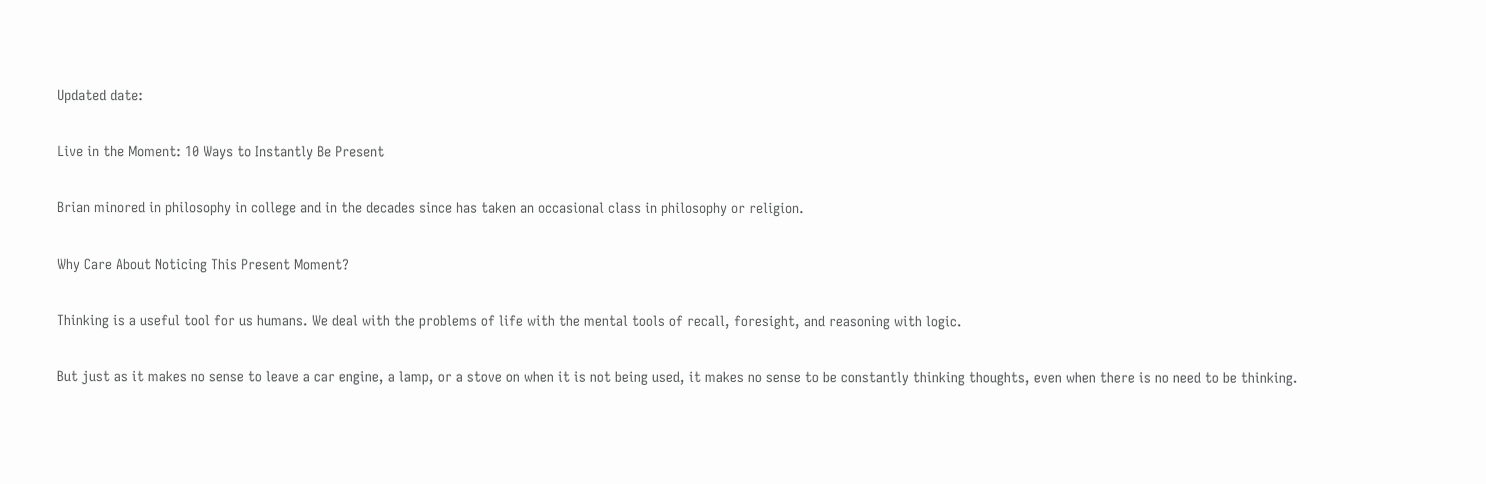Updated date:

Live in the Moment: 10 Ways to Instantly Be Present

Brian minored in philosophy in college and in the decades since has taken an occasional class in philosophy or religion.

Why Care About Noticing This Present Moment?

Thinking is a useful tool for us humans. We deal with the problems of life with the mental tools of recall, foresight, and reasoning with logic.

But just as it makes no sense to leave a car engine, a lamp, or a stove on when it is not being used, it makes no sense to be constantly thinking thoughts, even when there is no need to be thinking.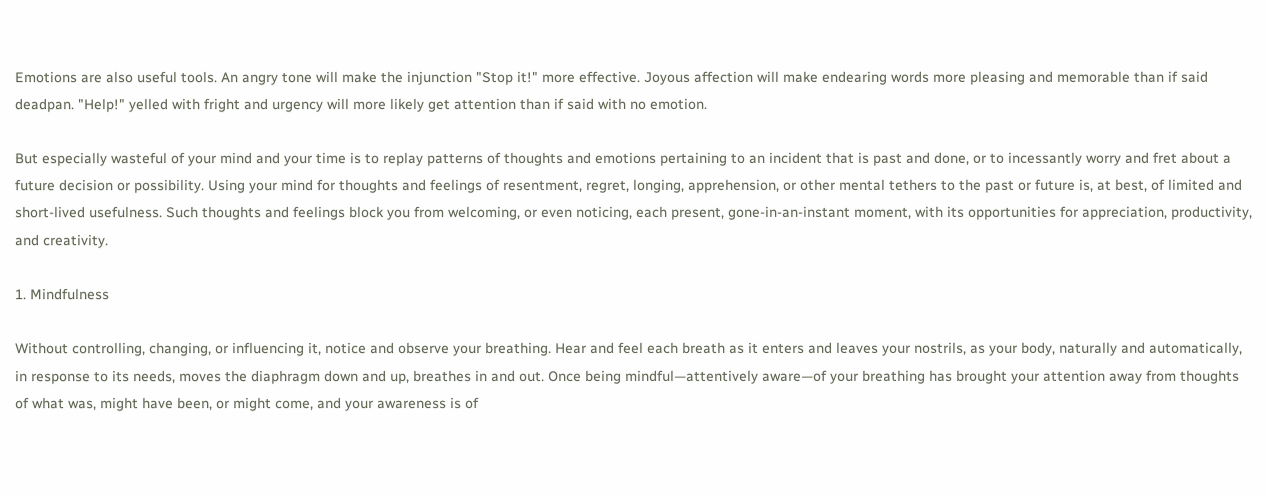Emotions are also useful tools. An angry tone will make the injunction "Stop it!" more effective. Joyous affection will make endearing words more pleasing and memorable than if said deadpan. "Help!" yelled with fright and urgency will more likely get attention than if said with no emotion.

But especially wasteful of your mind and your time is to replay patterns of thoughts and emotions pertaining to an incident that is past and done, or to incessantly worry and fret about a future decision or possibility. Using your mind for thoughts and feelings of resentment, regret, longing, apprehension, or other mental tethers to the past or future is, at best, of limited and short-lived usefulness. Such thoughts and feelings block you from welcoming, or even noticing, each present, gone-in-an-instant moment, with its opportunities for appreciation, productivity, and creativity.

1. Mindfulness

Without controlling, changing, or influencing it, notice and observe your breathing. Hear and feel each breath as it enters and leaves your nostrils, as your body, naturally and automatically, in response to its needs, moves the diaphragm down and up, breathes in and out. Once being mindful—attentively aware—of your breathing has brought your attention away from thoughts of what was, might have been, or might come, and your awareness is of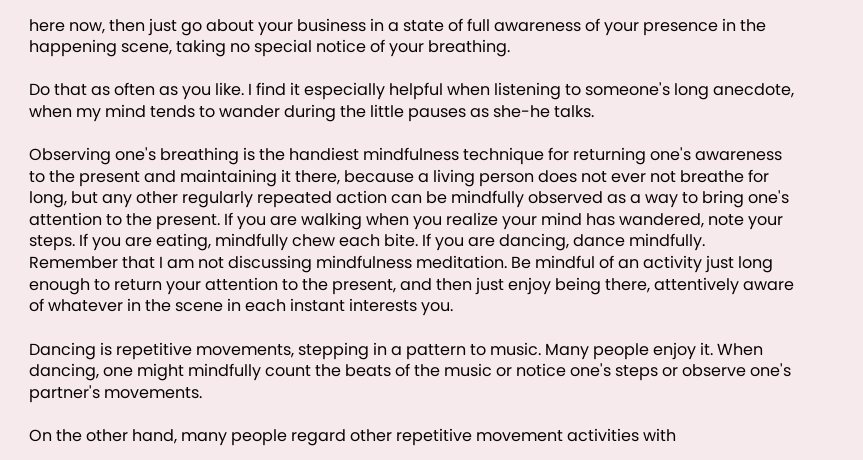here now, then just go about your business in a state of full awareness of your presence in the happening scene, taking no special notice of your breathing.

Do that as often as you like. I find it especially helpful when listening to someone's long anecdote, when my mind tends to wander during the little pauses as she-he talks.

Observing one's breathing is the handiest mindfulness technique for returning one's awareness to the present and maintaining it there, because a living person does not ever not breathe for long, but any other regularly repeated action can be mindfully observed as a way to bring one's attention to the present. If you are walking when you realize your mind has wandered, note your steps. If you are eating, mindfully chew each bite. If you are dancing, dance mindfully. Remember that I am not discussing mindfulness meditation. Be mindful of an activity just long enough to return your attention to the present, and then just enjoy being there, attentively aware of whatever in the scene in each instant interests you.

Dancing is repetitive movements, stepping in a pattern to music. Many people enjoy it. When dancing, one might mindfully count the beats of the music or notice one's steps or observe one's partner's movements.

On the other hand, many people regard other repetitive movement activities with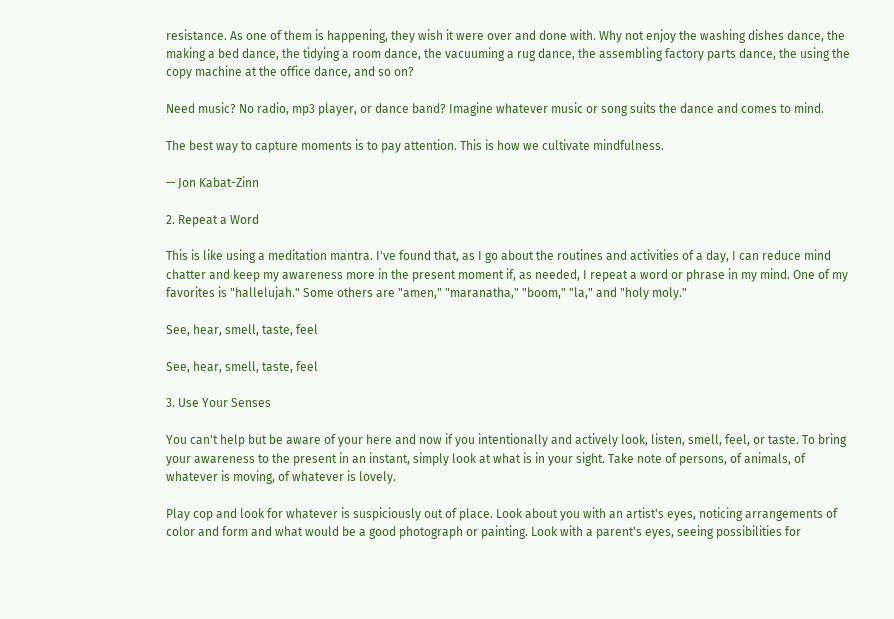resistance. As one of them is happening, they wish it were over and done with. Why not enjoy the washing dishes dance, the making a bed dance, the tidying a room dance, the vacuuming a rug dance, the assembling factory parts dance, the using the copy machine at the office dance, and so on?

Need music? No radio, mp3 player, or dance band? Imagine whatever music or song suits the dance and comes to mind.

The best way to capture moments is to pay attention. This is how we cultivate mindfulness.

— Jon Kabat-Zinn

2. Repeat a Word

This is like using a meditation mantra. I've found that, as I go about the routines and activities of a day, I can reduce mind chatter and keep my awareness more in the present moment if, as needed, I repeat a word or phrase in my mind. One of my favorites is "hallelujah." Some others are "amen," "maranatha," "boom," "la," and "holy moly."

See, hear, smell, taste, feel

See, hear, smell, taste, feel

3. Use Your Senses

You can't help but be aware of your here and now if you intentionally and actively look, listen, smell, feel, or taste. To bring your awareness to the present in an instant, simply look at what is in your sight. Take note of persons, of animals, of whatever is moving, of whatever is lovely.

Play cop and look for whatever is suspiciously out of place. Look about you with an artist's eyes, noticing arrangements of color and form and what would be a good photograph or painting. Look with a parent's eyes, seeing possibilities for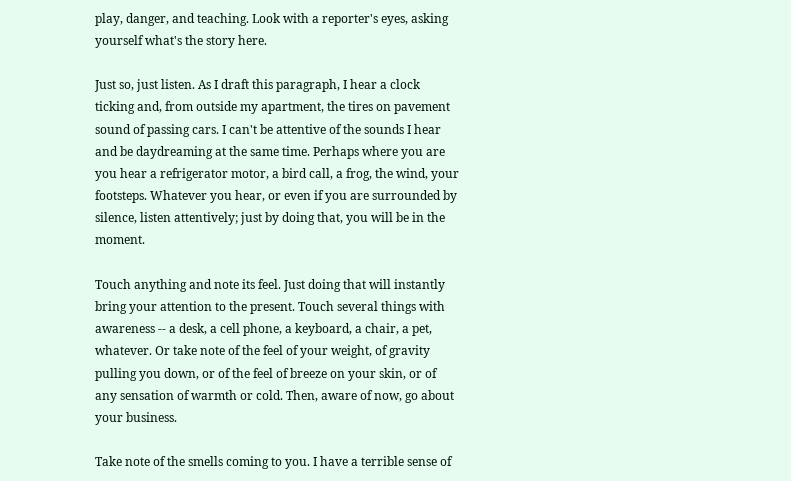play, danger, and teaching. Look with a reporter's eyes, asking yourself what's the story here.

Just so, just listen. As I draft this paragraph, I hear a clock ticking and, from outside my apartment, the tires on pavement sound of passing cars. I can't be attentive of the sounds I hear and be daydreaming at the same time. Perhaps where you are you hear a refrigerator motor, a bird call, a frog, the wind, your footsteps. Whatever you hear, or even if you are surrounded by silence, listen attentively; just by doing that, you will be in the moment.

Touch anything and note its feel. Just doing that will instantly bring your attention to the present. Touch several things with awareness -- a desk, a cell phone, a keyboard, a chair, a pet, whatever. Or take note of the feel of your weight, of gravity pulling you down, or of the feel of breeze on your skin, or of any sensation of warmth or cold. Then, aware of now, go about your business.

Take note of the smells coming to you. I have a terrible sense of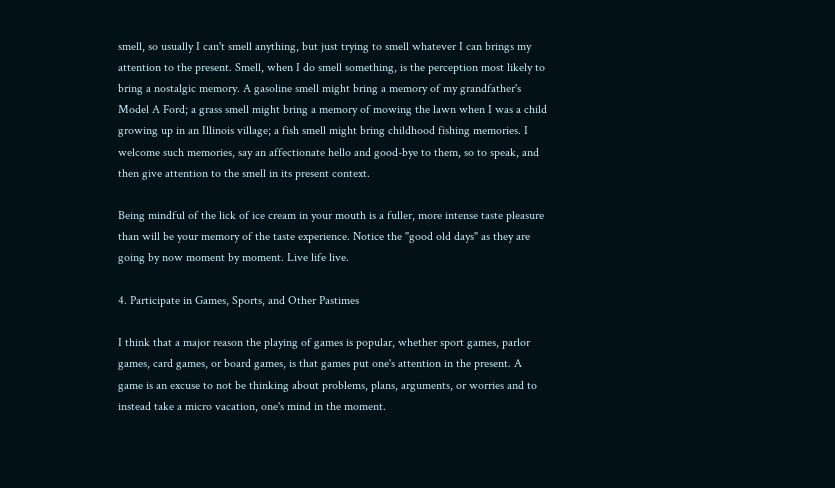smell, so usually I can't smell anything, but just trying to smell whatever I can brings my attention to the present. Smell, when I do smell something, is the perception most likely to bring a nostalgic memory. A gasoline smell might bring a memory of my grandfather's Model A Ford; a grass smell might bring a memory of mowing the lawn when I was a child growing up in an Illinois village; a fish smell might bring childhood fishing memories. I welcome such memories, say an affectionate hello and good-bye to them, so to speak, and then give attention to the smell in its present context.

Being mindful of the lick of ice cream in your mouth is a fuller, more intense taste pleasure than will be your memory of the taste experience. Notice the "good old days" as they are going by now moment by moment. Live life live.

4. Participate in Games, Sports, and Other Pastimes

I think that a major reason the playing of games is popular, whether sport games, parlor games, card games, or board games, is that games put one's attention in the present. A game is an excuse to not be thinking about problems, plans, arguments, or worries and to instead take a micro vacation, one's mind in the moment.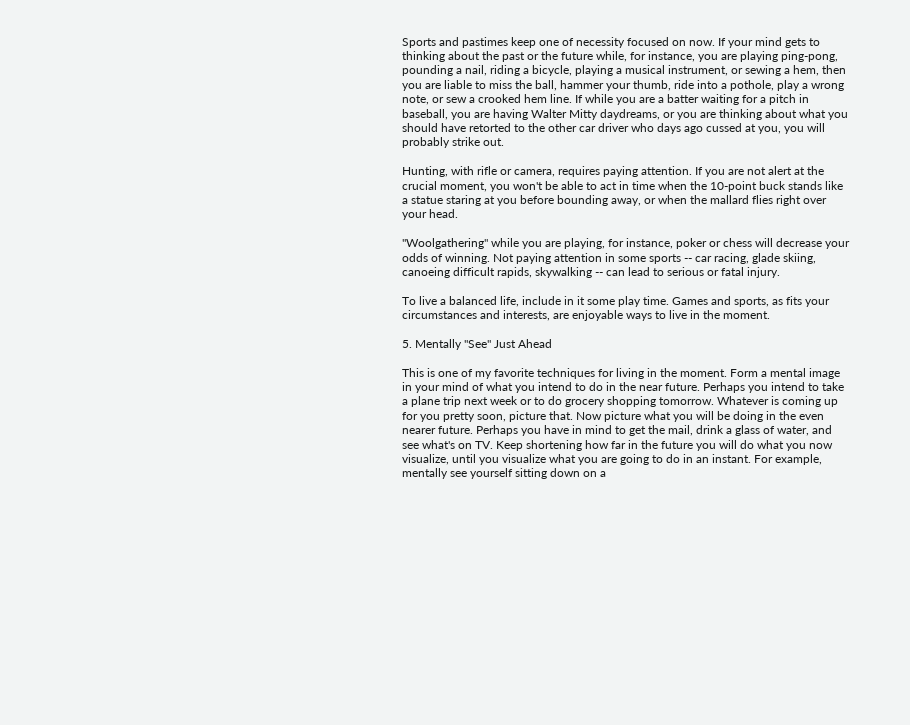Sports and pastimes keep one of necessity focused on now. If your mind gets to thinking about the past or the future while, for instance, you are playing ping-pong, pounding a nail, riding a bicycle, playing a musical instrument, or sewing a hem, then you are liable to miss the ball, hammer your thumb, ride into a pothole, play a wrong note, or sew a crooked hem line. If while you are a batter waiting for a pitch in baseball, you are having Walter Mitty daydreams, or you are thinking about what you should have retorted to the other car driver who days ago cussed at you, you will probably strike out.

Hunting, with rifle or camera, requires paying attention. If you are not alert at the crucial moment, you won't be able to act in time when the 10-point buck stands like a statue staring at you before bounding away, or when the mallard flies right over your head.

"Woolgathering" while you are playing, for instance, poker or chess will decrease your odds of winning. Not paying attention in some sports -- car racing, glade skiing, canoeing difficult rapids, skywalking -- can lead to serious or fatal injury.

To live a balanced life, include in it some play time. Games and sports, as fits your circumstances and interests, are enjoyable ways to live in the moment.

5. Mentally "See" Just Ahead

This is one of my favorite techniques for living in the moment. Form a mental image in your mind of what you intend to do in the near future. Perhaps you intend to take a plane trip next week or to do grocery shopping tomorrow. Whatever is coming up for you pretty soon, picture that. Now picture what you will be doing in the even nearer future. Perhaps you have in mind to get the mail, drink a glass of water, and see what's on TV. Keep shortening how far in the future you will do what you now visualize, until you visualize what you are going to do in an instant. For example, mentally see yourself sitting down on a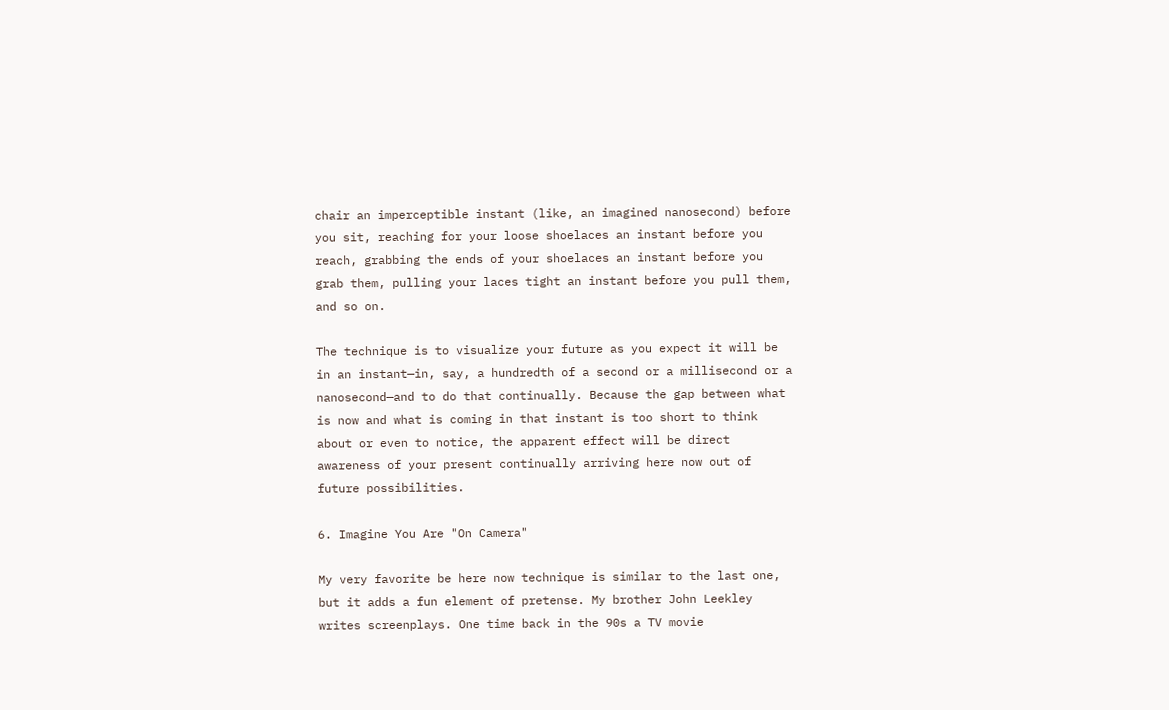chair an imperceptible instant (like, an imagined nanosecond) before you sit, reaching for your loose shoelaces an instant before you reach, grabbing the ends of your shoelaces an instant before you grab them, pulling your laces tight an instant before you pull them, and so on.

The technique is to visualize your future as you expect it will be in an instant—in, say, a hundredth of a second or a millisecond or a nanosecond—and to do that continually. Because the gap between what is now and what is coming in that instant is too short to think about or even to notice, the apparent effect will be direct awareness of your present continually arriving here now out of future possibilities.

6. Imagine You Are "On Camera"

My very favorite be here now technique is similar to the last one, but it adds a fun element of pretense. My brother John Leekley writes screenplays. One time back in the 90s a TV movie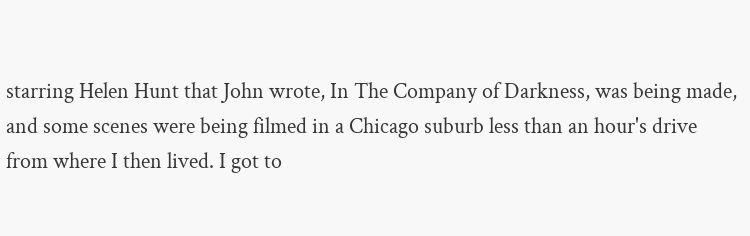starring Helen Hunt that John wrote, In The Company of Darkness, was being made, and some scenes were being filmed in a Chicago suburb less than an hour's drive from where I then lived. I got to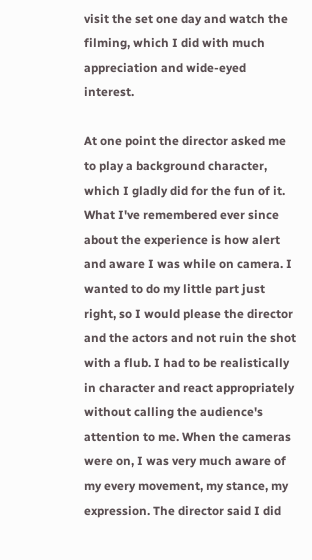visit the set one day and watch the filming, which I did with much appreciation and wide-eyed interest.

At one point the director asked me to play a background character, which I gladly did for the fun of it. What I've remembered ever since about the experience is how alert and aware I was while on camera. I wanted to do my little part just right, so I would please the director and the actors and not ruin the shot with a flub. I had to be realistically in character and react appropriately without calling the audience's attention to me. When the cameras were on, I was very much aware of my every movement, my stance, my expression. The director said I did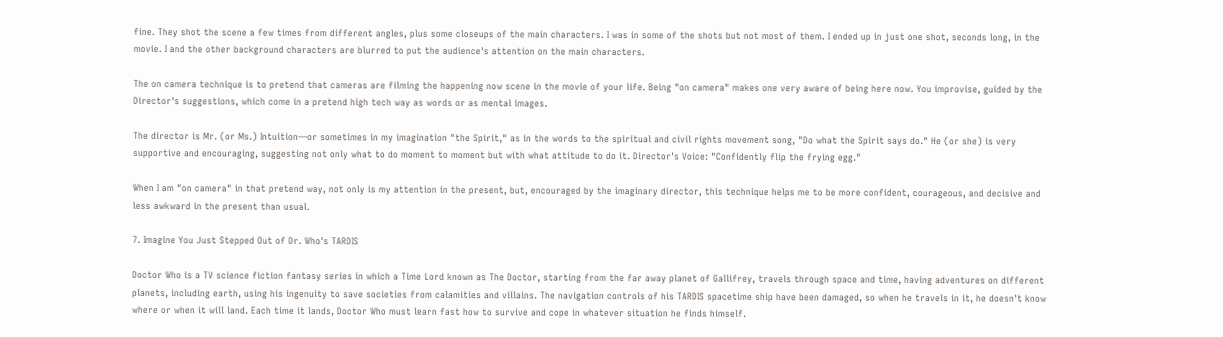fine. They shot the scene a few times from different angles, plus some closeups of the main characters. I was in some of the shots but not most of them. I ended up in just one shot, seconds long, in the movie. I and the other background characters are blurred to put the audience's attention on the main characters.

The on camera technique is to pretend that cameras are filming the happening now scene in the movie of your life. Being "on camera" makes one very aware of being here now. You improvise, guided by the Director's suggestions, which come in a pretend high tech way as words or as mental images.

The director is Mr. (or Ms.) Intuition—or sometimes in my imagination "the Spirit," as in the words to the spiritual and civil rights movement song, "Do what the Spirit says do." He (or she) is very supportive and encouraging, suggesting not only what to do moment to moment but with what attitude to do it. Director's Voice: "Confidently flip the frying egg."

When I am "on camera" in that pretend way, not only is my attention in the present, but, encouraged by the imaginary director, this technique helps me to be more confident, courageous, and decisive and less awkward in the present than usual.

7. Imagine You Just Stepped Out of Dr. Who's TARDIS

Doctor Who is a TV science fiction fantasy series in which a Time Lord known as The Doctor, starting from the far away planet of Gallifrey, travels through space and time, having adventures on different planets, including earth, using his ingenuity to save societies from calamities and villains. The navigation controls of his TARDIS spacetime ship have been damaged, so when he travels in it, he doesn't know where or when it will land. Each time it lands, Doctor Who must learn fast how to survive and cope in whatever situation he finds himself.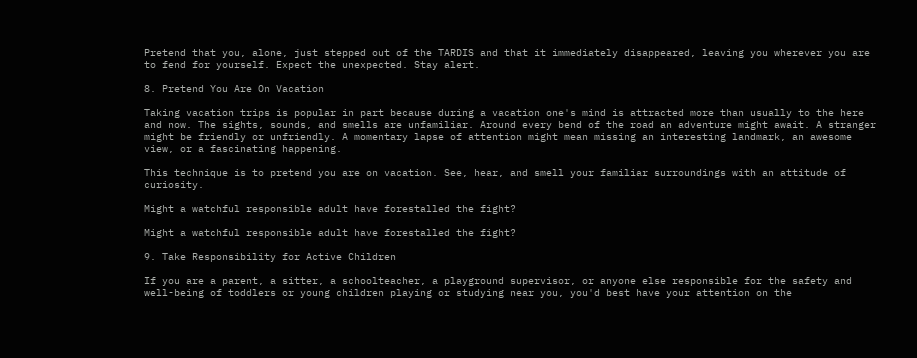Pretend that you, alone, just stepped out of the TARDIS and that it immediately disappeared, leaving you wherever you are to fend for yourself. Expect the unexpected. Stay alert.

8. Pretend You Are On Vacation

Taking vacation trips is popular in part because during a vacation one's mind is attracted more than usually to the here and now. The sights, sounds, and smells are unfamiliar. Around every bend of the road an adventure might await. A stranger might be friendly or unfriendly. A momentary lapse of attention might mean missing an interesting landmark, an awesome view, or a fascinating happening.

This technique is to pretend you are on vacation. See, hear, and smell your familiar surroundings with an attitude of curiosity.

Might a watchful responsible adult have forestalled the fight?

Might a watchful responsible adult have forestalled the fight?

9. Take Responsibility for Active Children

If you are a parent, a sitter, a schoolteacher, a playground supervisor, or anyone else responsible for the safety and well-being of toddlers or young children playing or studying near you, you'd best have your attention on the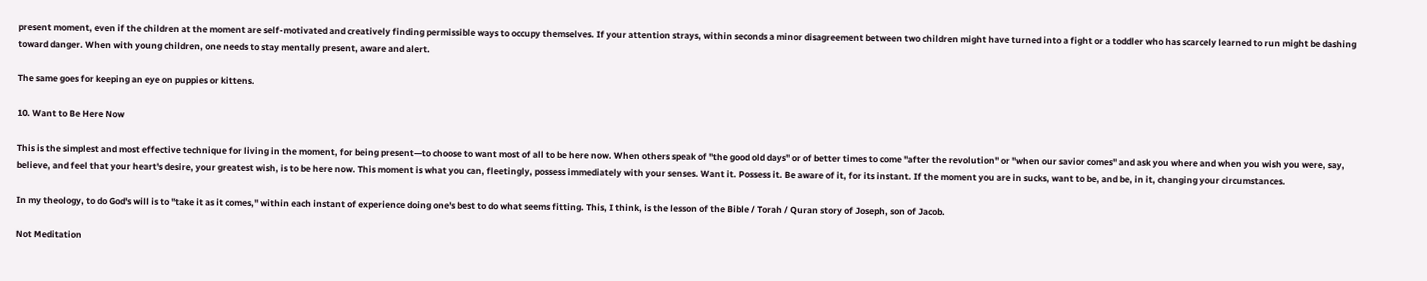present moment, even if the children at the moment are self-motivated and creatively finding permissible ways to occupy themselves. If your attention strays, within seconds a minor disagreement between two children might have turned into a fight or a toddler who has scarcely learned to run might be dashing toward danger. When with young children, one needs to stay mentally present, aware and alert.

The same goes for keeping an eye on puppies or kittens.

10. Want to Be Here Now

This is the simplest and most effective technique for living in the moment, for being present—to choose to want most of all to be here now. When others speak of "the good old days" or of better times to come "after the revolution" or "when our savior comes" and ask you where and when you wish you were, say, believe, and feel that your heart's desire, your greatest wish, is to be here now. This moment is what you can, fleetingly, possess immediately with your senses. Want it. Possess it. Be aware of it, for its instant. If the moment you are in sucks, want to be, and be, in it, changing your circumstances.

In my theology, to do God's will is to "take it as it comes," within each instant of experience doing one's best to do what seems fitting. This, I think, is the lesson of the Bible / Torah / Quran story of Joseph, son of Jacob.

Not Meditation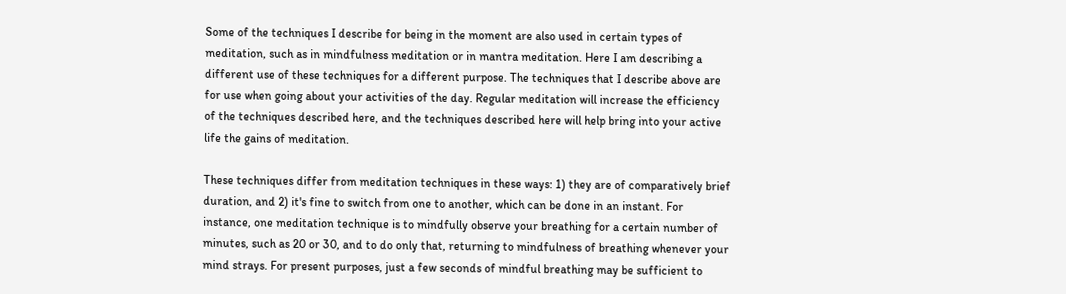Some of the techniques I describe for being in the moment are also used in certain types of meditation, such as in mindfulness meditation or in mantra meditation. Here I am describing a different use of these techniques for a different purpose. The techniques that I describe above are for use when going about your activities of the day. Regular meditation will increase the efficiency of the techniques described here, and the techniques described here will help bring into your active life the gains of meditation.

These techniques differ from meditation techniques in these ways: 1) they are of comparatively brief duration, and 2) it's fine to switch from one to another, which can be done in an instant. For instance, one meditation technique is to mindfully observe your breathing for a certain number of minutes, such as 20 or 30, and to do only that, returning to mindfulness of breathing whenever your mind strays. For present purposes, just a few seconds of mindful breathing may be sufficient to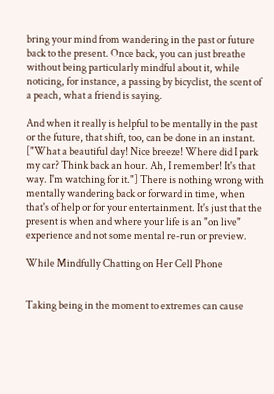bring your mind from wandering in the past or future back to the present. Once back, you can just breathe without being particularly mindful about it, while noticing, for instance, a passing by bicyclist, the scent of a peach, what a friend is saying.

And when it really is helpful to be mentally in the past or the future, that shift, too, can be done in an instant. ["What a beautiful day! Nice breeze! Where did I park my car? Think back an hour. Ah, I remember! It's that way. I'm watching for it."] There is nothing wrong with mentally wandering back or forward in time, when that's of help or for your entertainment. It's just that the present is when and where your life is an "on live" experience and not some mental re-run or preview.

While Mindfully Chatting on Her Cell Phone


Taking being in the moment to extremes can cause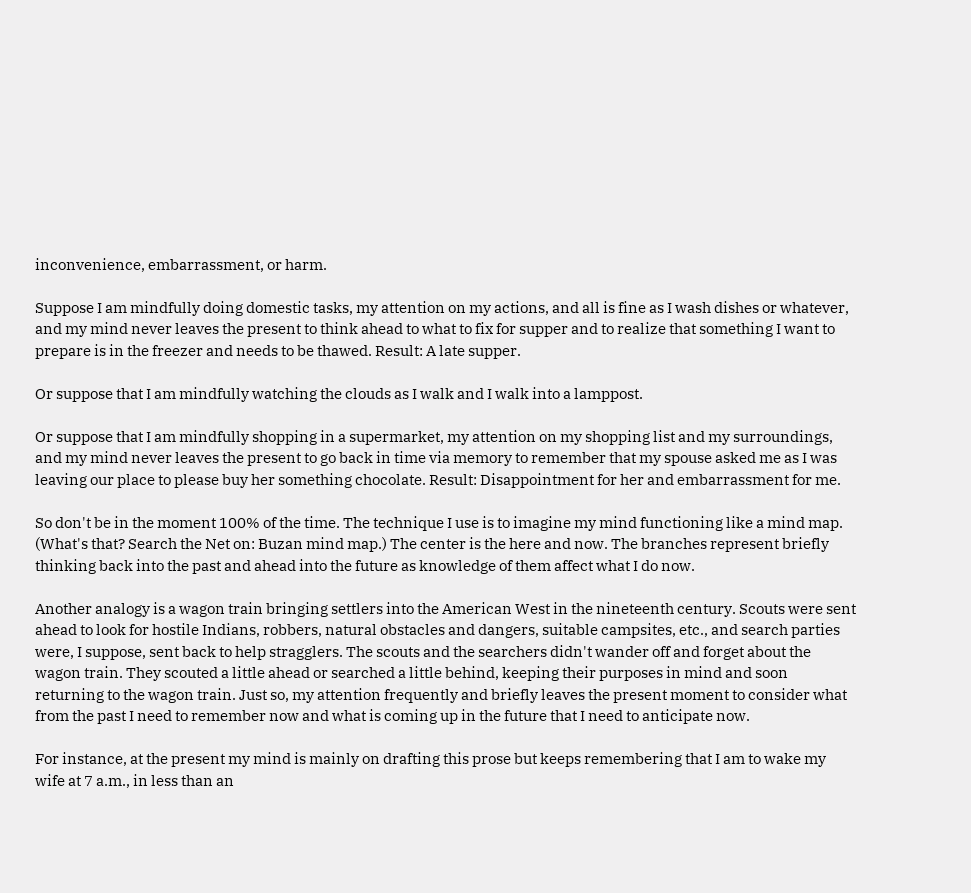inconvenience, embarrassment, or harm.

Suppose I am mindfully doing domestic tasks, my attention on my actions, and all is fine as I wash dishes or whatever, and my mind never leaves the present to think ahead to what to fix for supper and to realize that something I want to prepare is in the freezer and needs to be thawed. Result: A late supper.

Or suppose that I am mindfully watching the clouds as I walk and I walk into a lamppost.

Or suppose that I am mindfully shopping in a supermarket, my attention on my shopping list and my surroundings, and my mind never leaves the present to go back in time via memory to remember that my spouse asked me as I was leaving our place to please buy her something chocolate. Result: Disappointment for her and embarrassment for me.

So don't be in the moment 100% of the time. The technique I use is to imagine my mind functioning like a mind map. (What's that? Search the Net on: Buzan mind map.) The center is the here and now. The branches represent briefly thinking back into the past and ahead into the future as knowledge of them affect what I do now.

Another analogy is a wagon train bringing settlers into the American West in the nineteenth century. Scouts were sent ahead to look for hostile Indians, robbers, natural obstacles and dangers, suitable campsites, etc., and search parties were, I suppose, sent back to help stragglers. The scouts and the searchers didn't wander off and forget about the wagon train. They scouted a little ahead or searched a little behind, keeping their purposes in mind and soon returning to the wagon train. Just so, my attention frequently and briefly leaves the present moment to consider what from the past I need to remember now and what is coming up in the future that I need to anticipate now.

For instance, at the present my mind is mainly on drafting this prose but keeps remembering that I am to wake my wife at 7 a.m., in less than an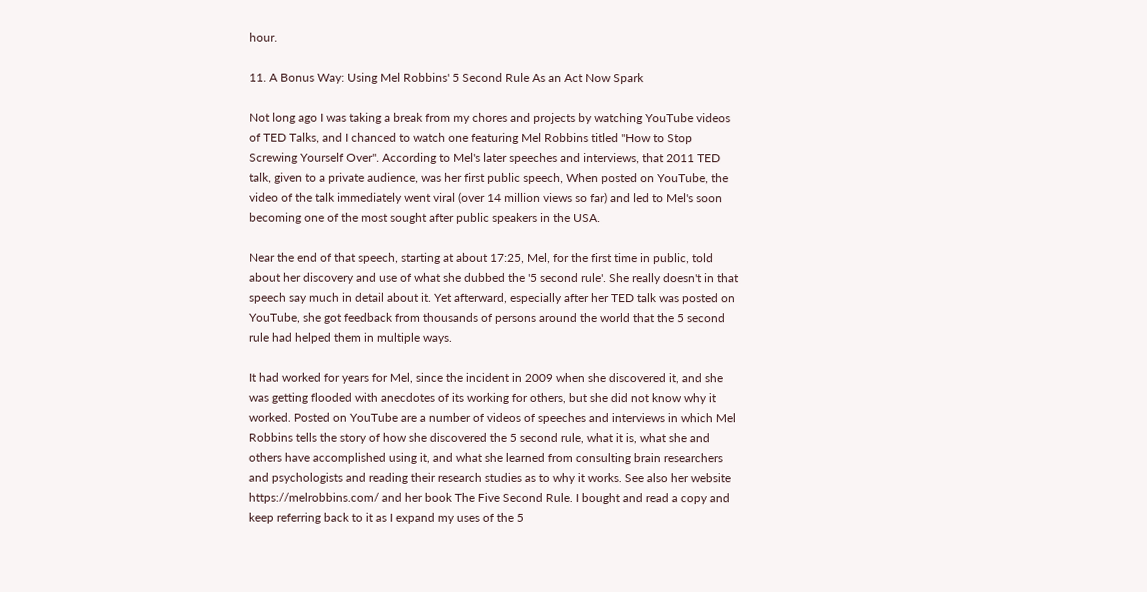hour.

11. A Bonus Way: Using Mel Robbins' 5 Second Rule As an Act Now Spark

Not long ago I was taking a break from my chores and projects by watching YouTube videos of TED Talks, and I chanced to watch one featuring Mel Robbins titled "How to Stop Screwing Yourself Over". According to Mel's later speeches and interviews, that 2011 TED talk, given to a private audience, was her first public speech, When posted on YouTube, the video of the talk immediately went viral (over 14 million views so far) and led to Mel's soon becoming one of the most sought after public speakers in the USA.

Near the end of that speech, starting at about 17:25, Mel, for the first time in public, told about her discovery and use of what she dubbed the '5 second rule'. She really doesn't in that speech say much in detail about it. Yet afterward, especially after her TED talk was posted on YouTube, she got feedback from thousands of persons around the world that the 5 second rule had helped them in multiple ways.

It had worked for years for Mel, since the incident in 2009 when she discovered it, and she was getting flooded with anecdotes of its working for others, but she did not know why it worked. Posted on YouTube are a number of videos of speeches and interviews in which Mel Robbins tells the story of how she discovered the 5 second rule, what it is, what she and others have accomplished using it, and what she learned from consulting brain researchers and psychologists and reading their research studies as to why it works. See also her website https://melrobbins.com/ and her book The Five Second Rule. I bought and read a copy and keep referring back to it as I expand my uses of the 5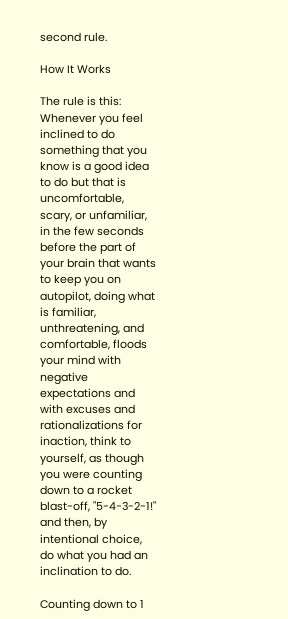second rule.

How It Works

The rule is this: Whenever you feel inclined to do something that you know is a good idea to do but that is uncomfortable, scary, or unfamiliar, in the few seconds before the part of your brain that wants to keep you on autopilot, doing what is familiar, unthreatening, and comfortable, floods your mind with negative expectations and with excuses and rationalizations for inaction, think to yourself, as though you were counting down to a rocket blast-off, "5-4-3-2-1!" and then, by intentional choice, do what you had an inclination to do.

Counting down to 1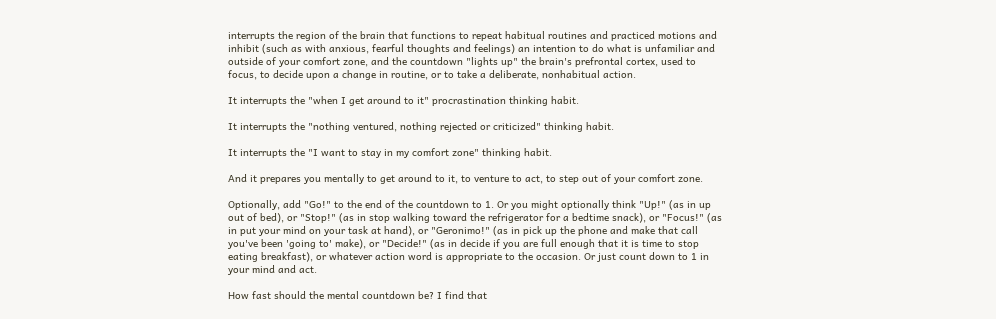interrupts the region of the brain that functions to repeat habitual routines and practiced motions and inhibit (such as with anxious, fearful thoughts and feelings) an intention to do what is unfamiliar and outside of your comfort zone, and the countdown "lights up" the brain's prefrontal cortex, used to focus, to decide upon a change in routine, or to take a deliberate, nonhabitual action.

It interrupts the "when I get around to it" procrastination thinking habit.

It interrupts the "nothing ventured, nothing rejected or criticized" thinking habit.

It interrupts the "I want to stay in my comfort zone" thinking habit.

And it prepares you mentally to get around to it, to venture to act, to step out of your comfort zone.

Optionally, add "Go!" to the end of the countdown to 1. Or you might optionally think "Up!" (as in up out of bed), or "Stop!" (as in stop walking toward the refrigerator for a bedtime snack), or "Focus!" (as in put your mind on your task at hand), or "Geronimo!" (as in pick up the phone and make that call you've been 'going to' make), or "Decide!" (as in decide if you are full enough that it is time to stop eating breakfast), or whatever action word is appropriate to the occasion. Or just count down to 1 in your mind and act.

How fast should the mental countdown be? I find that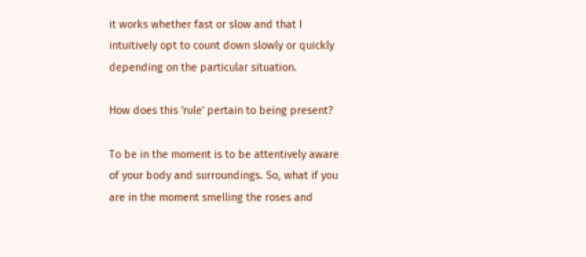it works whether fast or slow and that I intuitively opt to count down slowly or quickly depending on the particular situation.

How does this 'rule' pertain to being present?

To be in the moment is to be attentively aware of your body and surroundings. So, what if you are in the moment smelling the roses and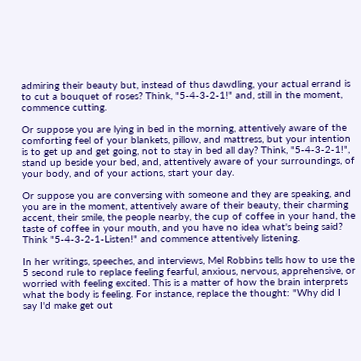admiring their beauty but, instead of thus dawdling, your actual errand is to cut a bouquet of roses? Think, "5-4-3-2-1!" and, still in the moment, commence cutting.

Or suppose you are lying in bed in the morning, attentively aware of the comforting feel of your blankets, pillow, and mattress, but your intention is to get up and get going, not to stay in bed all day? Think, "5-4-3-2-1!", stand up beside your bed, and, attentively aware of your surroundings, of your body, and of your actions, start your day.

Or suppose you are conversing with someone and they are speaking, and you are in the moment, attentively aware of their beauty, their charming accent, their smile, the people nearby, the cup of coffee in your hand, the taste of coffee in your mouth, and you have no idea what's being said? Think "5-4-3-2-1-Listen!" and commence attentively listening.

In her writings, speeches, and interviews, Mel Robbins tells how to use the 5 second rule to replace feeling fearful, anxious, nervous, apprehensive, or worried with feeling excited. This is a matter of how the brain interprets what the body is feeling. For instance, replace the thought: "Why did I say I'd make get out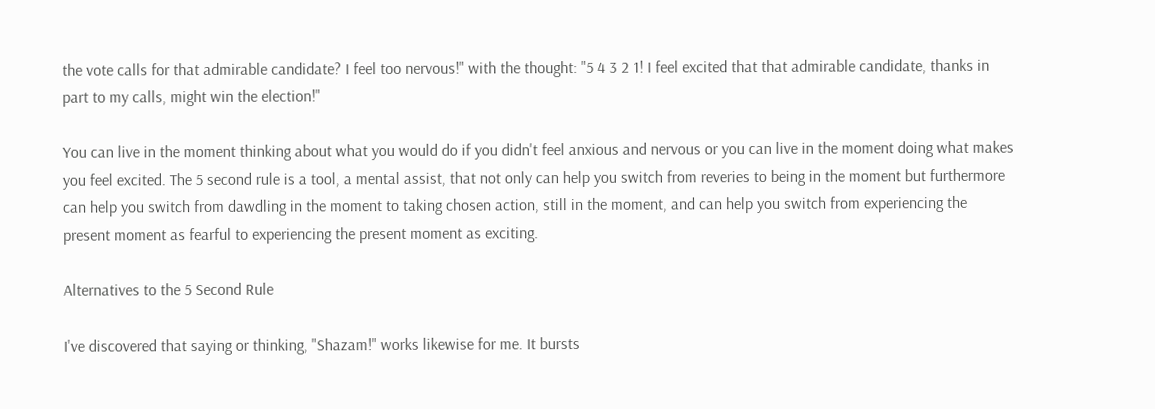the vote calls for that admirable candidate? I feel too nervous!" with the thought: "5 4 3 2 1! I feel excited that that admirable candidate, thanks in part to my calls, might win the election!"

You can live in the moment thinking about what you would do if you didn't feel anxious and nervous or you can live in the moment doing what makes you feel excited. The 5 second rule is a tool, a mental assist, that not only can help you switch from reveries to being in the moment but furthermore can help you switch from dawdling in the moment to taking chosen action, still in the moment, and can help you switch from experiencing the present moment as fearful to experiencing the present moment as exciting.

Alternatives to the 5 Second Rule

I've discovered that saying or thinking, "Shazam!" works likewise for me. It bursts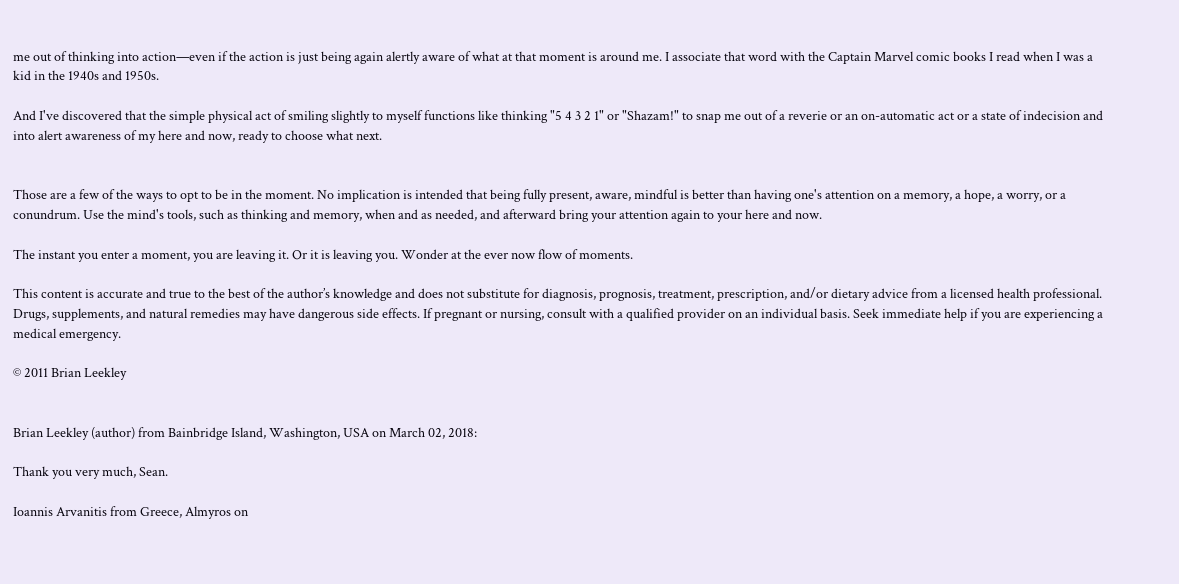me out of thinking into action—even if the action is just being again alertly aware of what at that moment is around me. I associate that word with the Captain Marvel comic books I read when I was a kid in the 1940s and 1950s.

And I've discovered that the simple physical act of smiling slightly to myself functions like thinking "5 4 3 2 1" or "Shazam!" to snap me out of a reverie or an on-automatic act or a state of indecision and into alert awareness of my here and now, ready to choose what next.


Those are a few of the ways to opt to be in the moment. No implication is intended that being fully present, aware, mindful is better than having one's attention on a memory, a hope, a worry, or a conundrum. Use the mind's tools, such as thinking and memory, when and as needed, and afterward bring your attention again to your here and now.

The instant you enter a moment, you are leaving it. Or it is leaving you. Wonder at the ever now flow of moments.

This content is accurate and true to the best of the author’s knowledge and does not substitute for diagnosis, prognosis, treatment, prescription, and/or dietary advice from a licensed health professional. Drugs, supplements, and natural remedies may have dangerous side effects. If pregnant or nursing, consult with a qualified provider on an individual basis. Seek immediate help if you are experiencing a medical emergency.

© 2011 Brian Leekley


Brian Leekley (author) from Bainbridge Island, Washington, USA on March 02, 2018:

Thank you very much, Sean.

Ioannis Arvanitis from Greece, Almyros on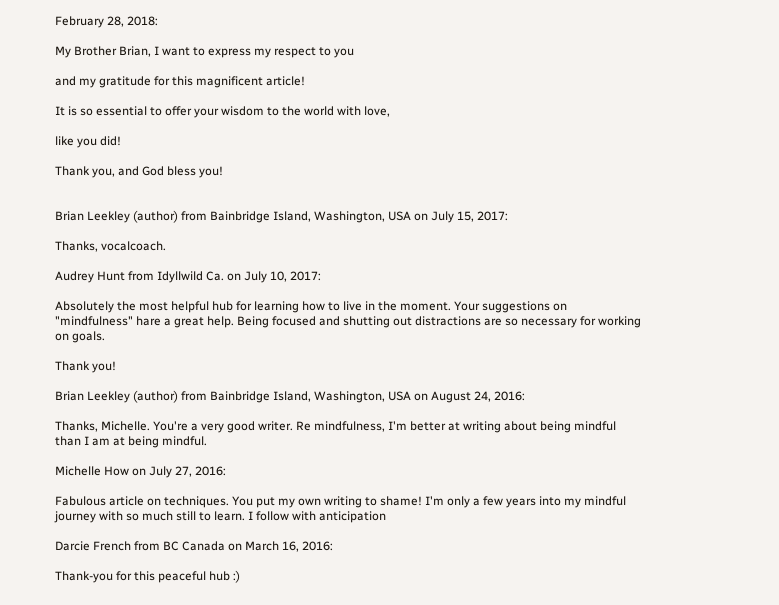February 28, 2018:

My Brother Brian, I want to express my respect to you

and my gratitude for this magnificent article!

It is so essential to offer your wisdom to the world with love,

like you did!

Thank you, and God bless you!


Brian Leekley (author) from Bainbridge Island, Washington, USA on July 15, 2017:

Thanks, vocalcoach.

Audrey Hunt from Idyllwild Ca. on July 10, 2017:

Absolutely the most helpful hub for learning how to live in the moment. Your suggestions on "mindfulness" hare a great help. Being focused and shutting out distractions are so necessary for working on goals.

Thank you!

Brian Leekley (author) from Bainbridge Island, Washington, USA on August 24, 2016:

Thanks, Michelle. You're a very good writer. Re mindfulness, I'm better at writing about being mindful than I am at being mindful.

Michelle How on July 27, 2016:

Fabulous article on techniques. You put my own writing to shame! I'm only a few years into my mindful journey with so much still to learn. I follow with anticipation

Darcie French from BC Canada on March 16, 2016:

Thank-you for this peaceful hub :)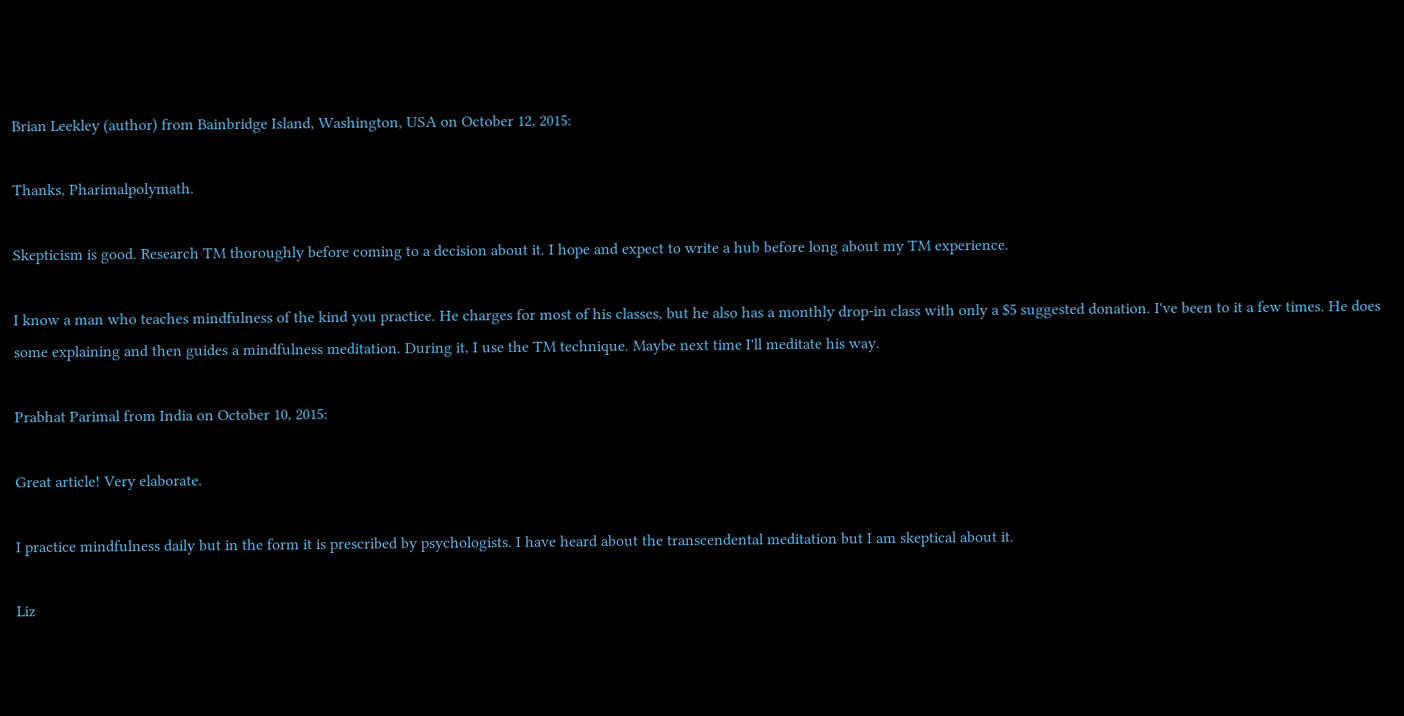Brian Leekley (author) from Bainbridge Island, Washington, USA on October 12, 2015:

Thanks, Pharimalpolymath.

Skepticism is good. Research TM thoroughly before coming to a decision about it. I hope and expect to write a hub before long about my TM experience.

I know a man who teaches mindfulness of the kind you practice. He charges for most of his classes, but he also has a monthly drop-in class with only a $5 suggested donation. I've been to it a few times. He does some explaining and then guides a mindfulness meditation. During it, I use the TM technique. Maybe next time I'll meditate his way.

Prabhat Parimal from India on October 10, 2015:

Great article! Very elaborate.

I practice mindfulness daily but in the form it is prescribed by psychologists. I have heard about the transcendental meditation but I am skeptical about it.

Liz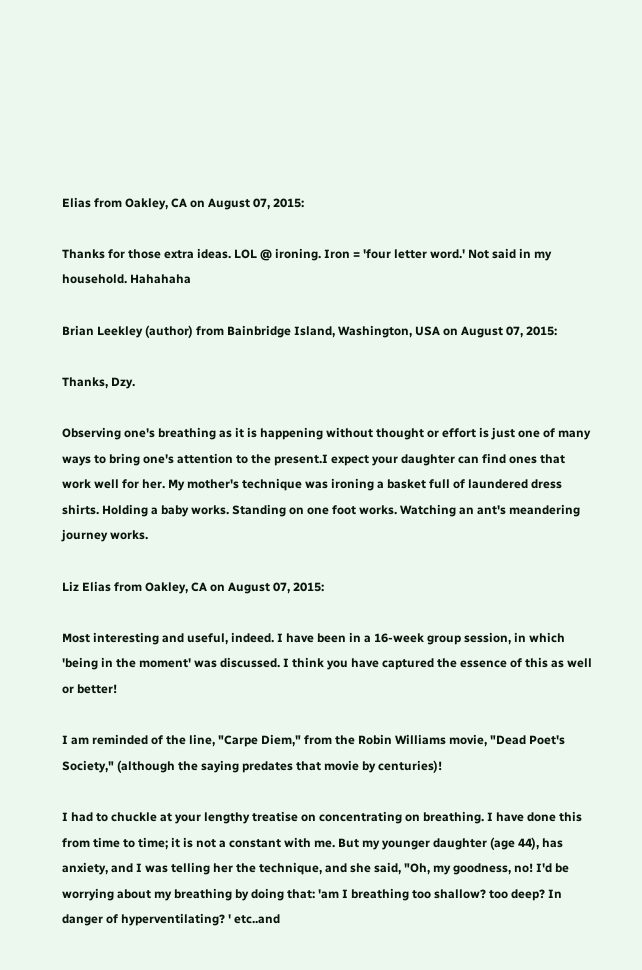Elias from Oakley, CA on August 07, 2015:

Thanks for those extra ideas. LOL @ ironing. Iron = 'four letter word.' Not said in my household. Hahahaha

Brian Leekley (author) from Bainbridge Island, Washington, USA on August 07, 2015:

Thanks, Dzy.

Observing one's breathing as it is happening without thought or effort is just one of many ways to bring one's attention to the present.I expect your daughter can find ones that work well for her. My mother's technique was ironing a basket full of laundered dress shirts. Holding a baby works. Standing on one foot works. Watching an ant's meandering journey works.

Liz Elias from Oakley, CA on August 07, 2015:

Most interesting and useful, indeed. I have been in a 16-week group session, in which 'being in the moment' was discussed. I think you have captured the essence of this as well or better!

I am reminded of the line, "Carpe Diem," from the Robin Williams movie, "Dead Poet's Society," (although the saying predates that movie by centuries)!

I had to chuckle at your lengthy treatise on concentrating on breathing. I have done this from time to time; it is not a constant with me. But my younger daughter (age 44), has anxiety, and I was telling her the technique, and she said, "Oh, my goodness, no! I'd be worrying about my breathing by doing that: 'am I breathing too shallow? too deep? In danger of hyperventilating? ' etc..and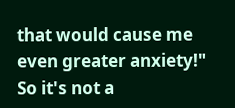that would cause me even greater anxiety!" So it's not a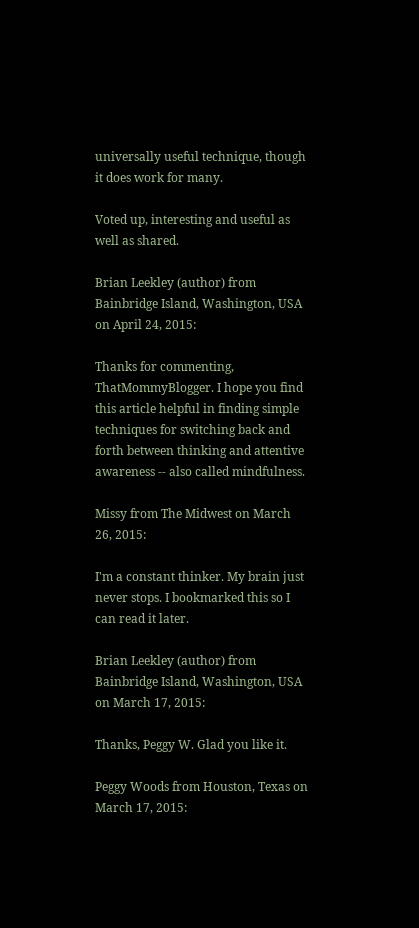universally useful technique, though it does work for many.

Voted up, interesting and useful as well as shared.

Brian Leekley (author) from Bainbridge Island, Washington, USA on April 24, 2015:

Thanks for commenting, ThatMommyBlogger. I hope you find this article helpful in finding simple techniques for switching back and forth between thinking and attentive awareness -- also called mindfulness.

Missy from The Midwest on March 26, 2015:

I'm a constant thinker. My brain just never stops. I bookmarked this so I can read it later.

Brian Leekley (author) from Bainbridge Island, Washington, USA on March 17, 2015:

Thanks, Peggy W. Glad you like it.

Peggy Woods from Houston, Texas on March 17, 2015: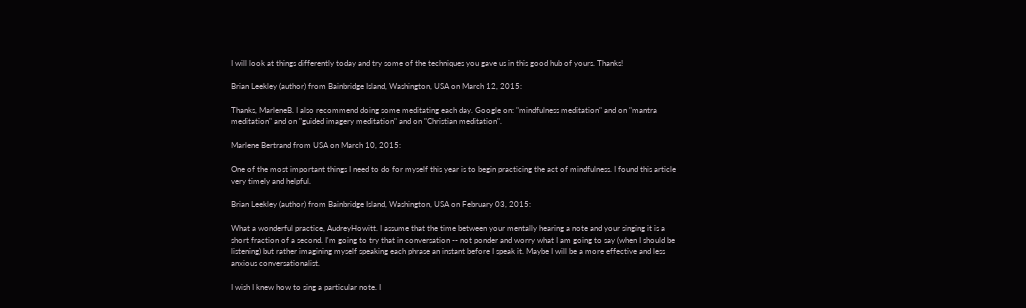I will look at things differently today and try some of the techniques you gave us in this good hub of yours. Thanks!

Brian Leekley (author) from Bainbridge Island, Washington, USA on March 12, 2015:

Thanks, MarleneB. I also recommend doing some meditating each day. Google on: "mindfulness meditation" and on "mantra meditation" and on "guided imagery meditation" and on "Christian meditation".

Marlene Bertrand from USA on March 10, 2015:

One of the most important things I need to do for myself this year is to begin practicing the act of mindfulness. I found this article very timely and helpful.

Brian Leekley (author) from Bainbridge Island, Washington, USA on February 03, 2015:

What a wonderful practice, AudreyHowitt. I assume that the time between your mentally hearing a note and your singing it is a short fraction of a second. I'm going to try that in conversation -- not ponder and worry what I am going to say (when I should be listening) but rather imagining myself speaking each phrase an instant before I speak it. Maybe I will be a more effective and less anxious conversationalist.

I wish I knew how to sing a particular note. I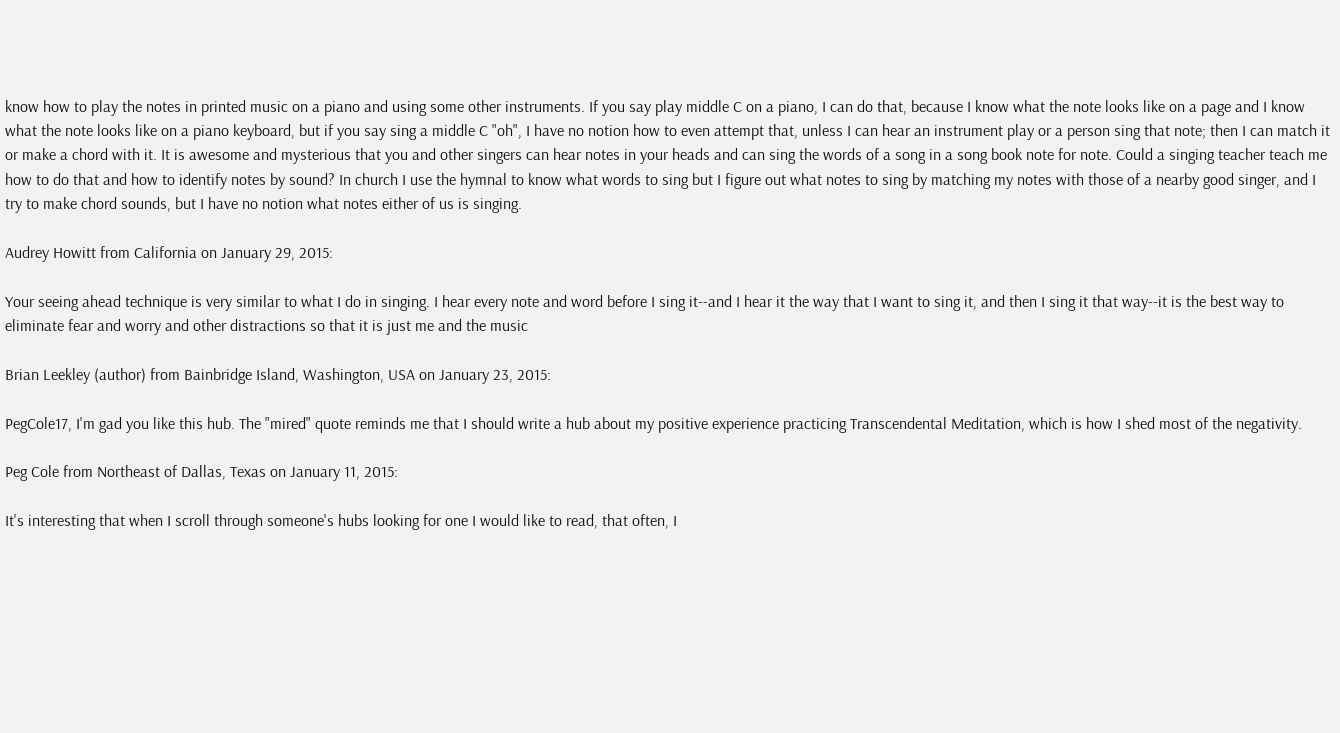know how to play the notes in printed music on a piano and using some other instruments. If you say play middle C on a piano, I can do that, because I know what the note looks like on a page and I know what the note looks like on a piano keyboard, but if you say sing a middle C "oh", I have no notion how to even attempt that, unless I can hear an instrument play or a person sing that note; then I can match it or make a chord with it. It is awesome and mysterious that you and other singers can hear notes in your heads and can sing the words of a song in a song book note for note. Could a singing teacher teach me how to do that and how to identify notes by sound? In church I use the hymnal to know what words to sing but I figure out what notes to sing by matching my notes with those of a nearby good singer, and I try to make chord sounds, but I have no notion what notes either of us is singing.

Audrey Howitt from California on January 29, 2015:

Your seeing ahead technique is very similar to what I do in singing. I hear every note and word before I sing it--and I hear it the way that I want to sing it, and then I sing it that way--it is the best way to eliminate fear and worry and other distractions so that it is just me and the music

Brian Leekley (author) from Bainbridge Island, Washington, USA on January 23, 2015:

PegCole17, I'm gad you like this hub. The "mired" quote reminds me that I should write a hub about my positive experience practicing Transcendental Meditation, which is how I shed most of the negativity.

Peg Cole from Northeast of Dallas, Texas on January 11, 2015:

It's interesting that when I scroll through someone's hubs looking for one I would like to read, that often, I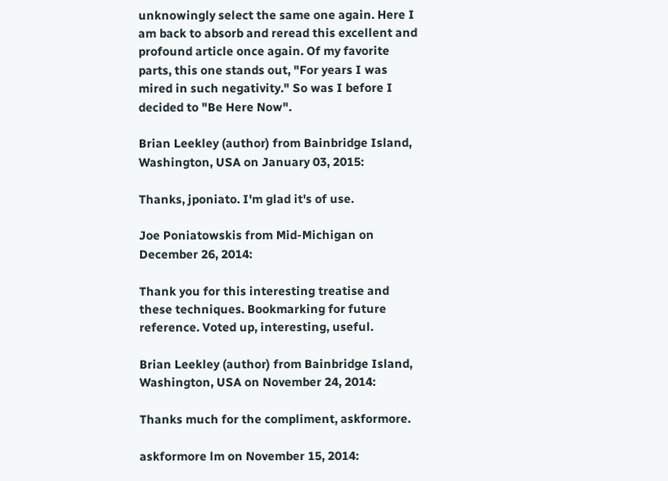unknowingly select the same one again. Here I am back to absorb and reread this excellent and profound article once again. Of my favorite parts, this one stands out, "For years I was mired in such negativity." So was I before I decided to "Be Here Now".

Brian Leekley (author) from Bainbridge Island, Washington, USA on January 03, 2015:

Thanks, jponiato. I'm glad it's of use.

Joe Poniatowskis from Mid-Michigan on December 26, 2014:

Thank you for this interesting treatise and these techniques. Bookmarking for future reference. Voted up, interesting, useful.

Brian Leekley (author) from Bainbridge Island, Washington, USA on November 24, 2014:

Thanks much for the compliment, askformore.

askformore lm on November 15, 2014: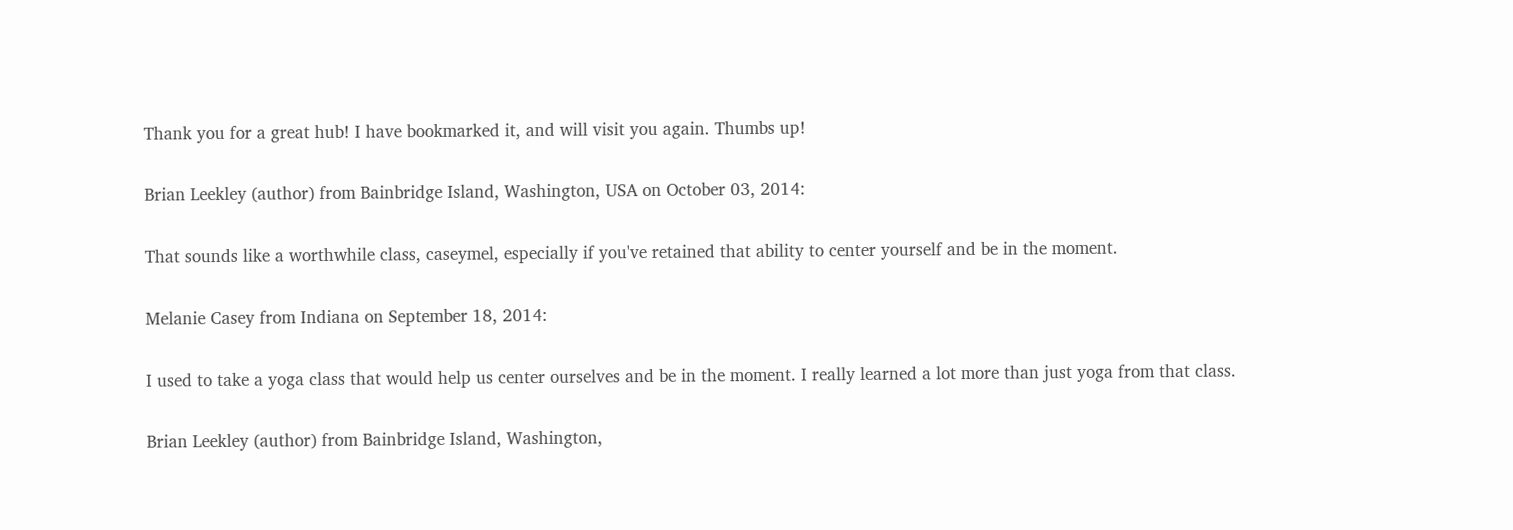Thank you for a great hub! I have bookmarked it, and will visit you again. Thumbs up!

Brian Leekley (author) from Bainbridge Island, Washington, USA on October 03, 2014:

That sounds like a worthwhile class, caseymel, especially if you've retained that ability to center yourself and be in the moment.

Melanie Casey from Indiana on September 18, 2014:

I used to take a yoga class that would help us center ourselves and be in the moment. I really learned a lot more than just yoga from that class.

Brian Leekley (author) from Bainbridge Island, Washington,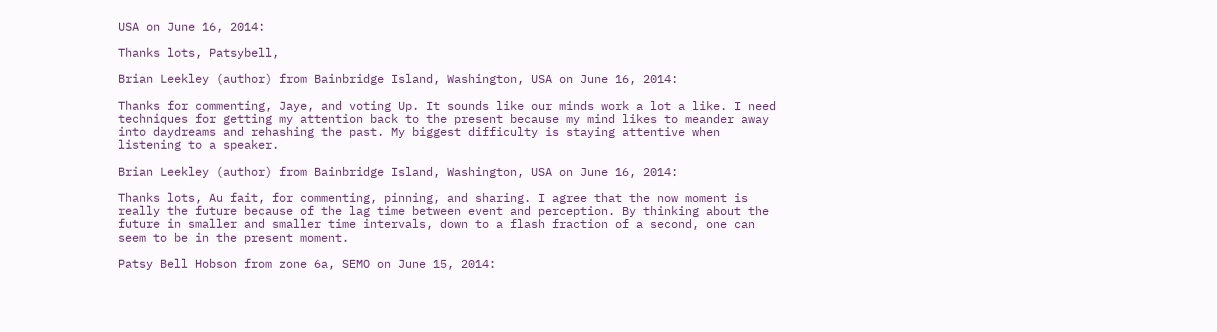USA on June 16, 2014:

Thanks lots, Patsybell,

Brian Leekley (author) from Bainbridge Island, Washington, USA on June 16, 2014:

Thanks for commenting, Jaye, and voting Up. It sounds like our minds work a lot a like. I need techniques for getting my attention back to the present because my mind likes to meander away into daydreams and rehashing the past. My biggest difficulty is staying attentive when listening to a speaker.

Brian Leekley (author) from Bainbridge Island, Washington, USA on June 16, 2014:

Thanks lots, Au fait, for commenting, pinning, and sharing. I agree that the now moment is really the future because of the lag time between event and perception. By thinking about the future in smaller and smaller time intervals, down to a flash fraction of a second, one can seem to be in the present moment.

Patsy Bell Hobson from zone 6a, SEMO on June 15, 2014: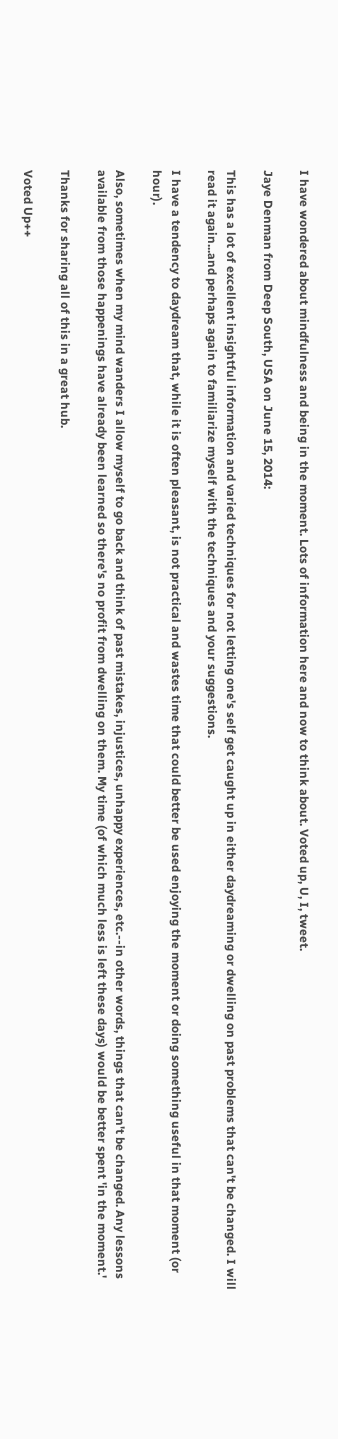I have wondered about mindfulness and being in the moment. Lots of information here and now to think about. Voted up, U, I, tweet.

Jaye Denman from Deep South, USA on June 15, 2014:

This has a lot of excellent insightful information and varied techniques for not letting one's self get caught up in either daydreaming or dwelling on past problems that can't be changed. I will read it again...and perhaps again to familiarize myself with the techniques and your suggestions.

I have a tendency to daydream that, while it is often pleasant, is not practical and wastes time that could better be used enjoying the moment or doing something useful in that moment (or hour).

Also, sometimes when my mind wanders I allow myself to go back and think of past mistakes, injustices, unhappy experiences, etc.--in other words, things that can't be changed. Any lessons available from those happenings have already been learned so there's no profit from dwelling on them. My time (of which much less is left these days) would be better spent 'in the moment.'

Thanks for sharing all of this in a great hub.

Voted Up++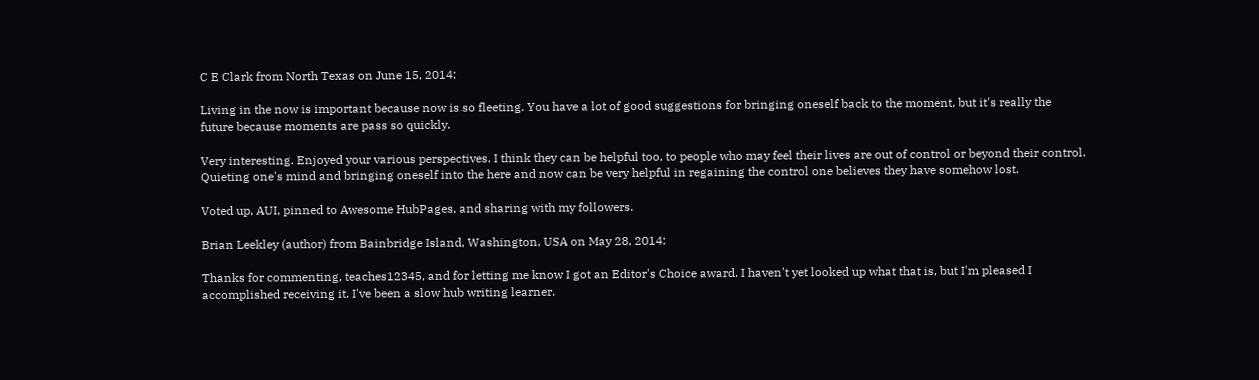C E Clark from North Texas on June 15, 2014:

Living in the now is important because now is so fleeting. You have a lot of good suggestions for bringing oneself back to the moment, but it's really the future because moments are pass so quickly.

Very interesting. Enjoyed your various perspectives. I think they can be helpful too, to people who may feel their lives are out of control or beyond their control. Quieting one's mind and bringing oneself into the here and now can be very helpful in regaining the control one believes they have somehow lost.

Voted up, AUI, pinned to Awesome HubPages, and sharing with my followers.

Brian Leekley (author) from Bainbridge Island, Washington, USA on May 28, 2014:

Thanks for commenting, teaches12345, and for letting me know I got an Editor's Choice award. I haven't yet looked up what that is, but I'm pleased I accomplished receiving it. I've been a slow hub writing learner.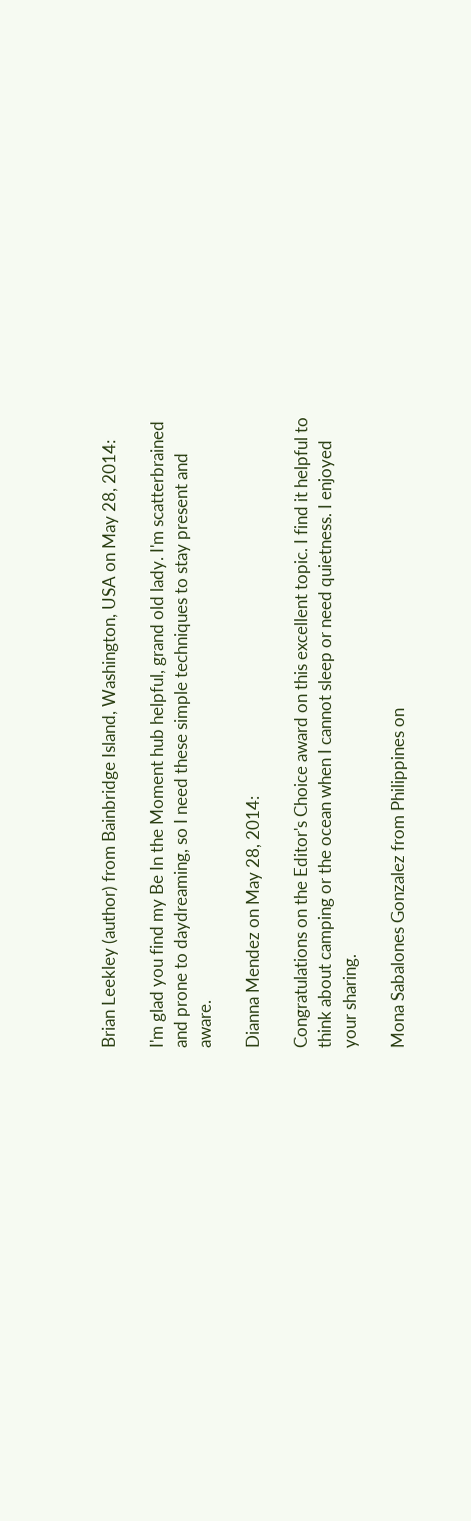Brian Leekley (author) from Bainbridge Island, Washington, USA on May 28, 2014:

I'm glad you find my Be In the Moment hub helpful, grand old lady. I'm scatterbrained and prone to daydreaming, so I need these simple techniques to stay present and aware.

Dianna Mendez on May 28, 2014:

Congratulations on the Editor's Choice award on this excellent topic. I find it helpful to think about camping or the ocean when I cannot sleep or need quietness. I enjoyed your sharing.

Mona Sabalones Gonzalez from Philippines on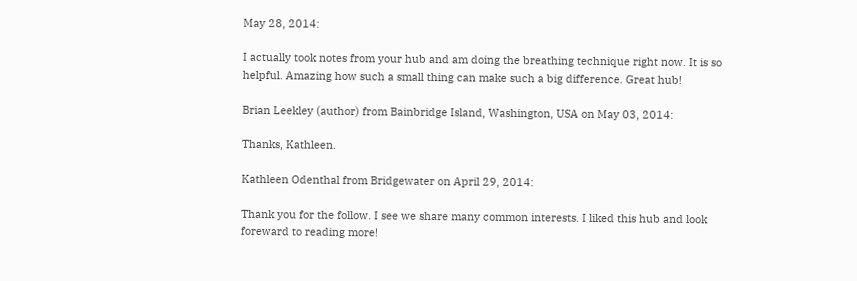May 28, 2014:

I actually took notes from your hub and am doing the breathing technique right now. It is so helpful. Amazing how such a small thing can make such a big difference. Great hub!

Brian Leekley (author) from Bainbridge Island, Washington, USA on May 03, 2014:

Thanks, Kathleen.

Kathleen Odenthal from Bridgewater on April 29, 2014:

Thank you for the follow. I see we share many common interests. I liked this hub and look foreward to reading more!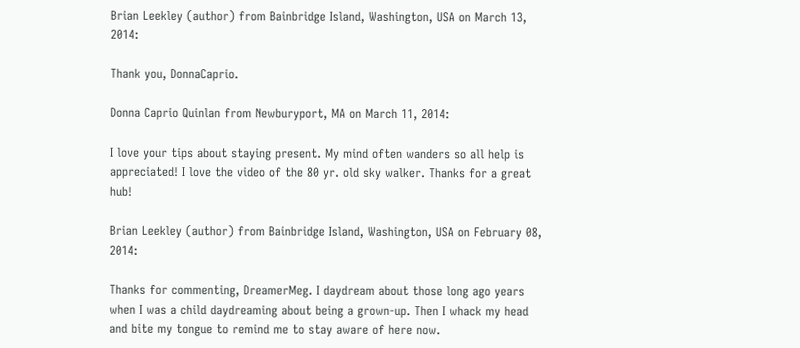Brian Leekley (author) from Bainbridge Island, Washington, USA on March 13, 2014:

Thank you, DonnaCaprio.

Donna Caprio Quinlan from Newburyport, MA on March 11, 2014:

I love your tips about staying present. My mind often wanders so all help is appreciated! I love the video of the 80 yr. old sky walker. Thanks for a great hub!

Brian Leekley (author) from Bainbridge Island, Washington, USA on February 08, 2014:

Thanks for commenting, DreamerMeg. I daydream about those long ago years when I was a child daydreaming about being a grown-up. Then I whack my head and bite my tongue to remind me to stay aware of here now.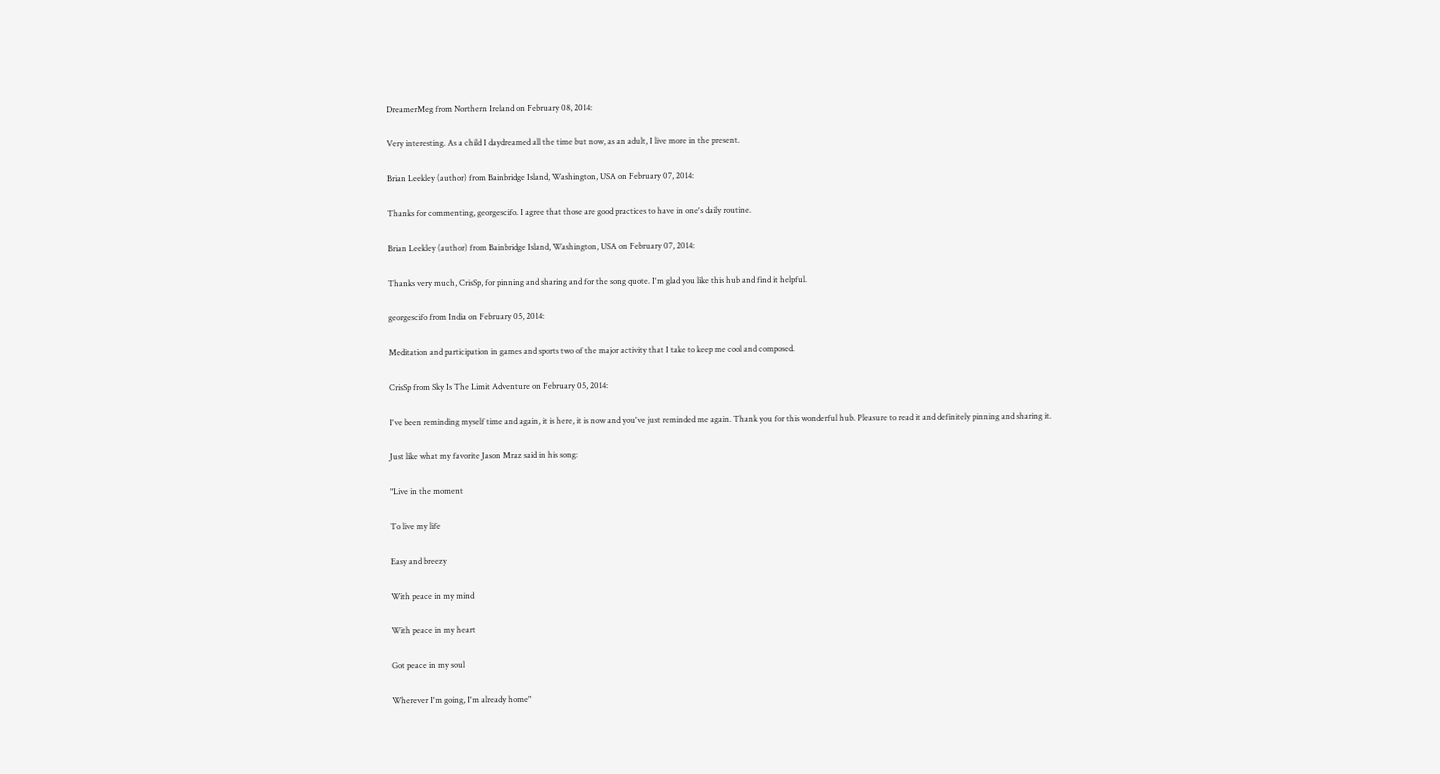DreamerMeg from Northern Ireland on February 08, 2014:

Very interesting. As a child I daydreamed all the time but now, as an adult, I live more in the present.

Brian Leekley (author) from Bainbridge Island, Washington, USA on February 07, 2014:

Thanks for commenting, georgescifo. I agree that those are good practices to have in one's daily routine.

Brian Leekley (author) from Bainbridge Island, Washington, USA on February 07, 2014:

Thanks very much, CrisSp, for pinning and sharing and for the song quote. I'm glad you like this hub and find it helpful.

georgescifo from India on February 05, 2014:

Meditation and participation in games and sports two of the major activity that I take to keep me cool and composed.

CrisSp from Sky Is The Limit Adventure on February 05, 2014:

I've been reminding myself time and again, it is here, it is now and you've just reminded me again. Thank you for this wonderful hub. Pleasure to read it and definitely pinning and sharing it.

Just like what my favorite Jason Mraz said in his song:

"Live in the moment

To live my life

Easy and breezy

With peace in my mind

With peace in my heart

Got peace in my soul

Wherever I'm going, I'm already home"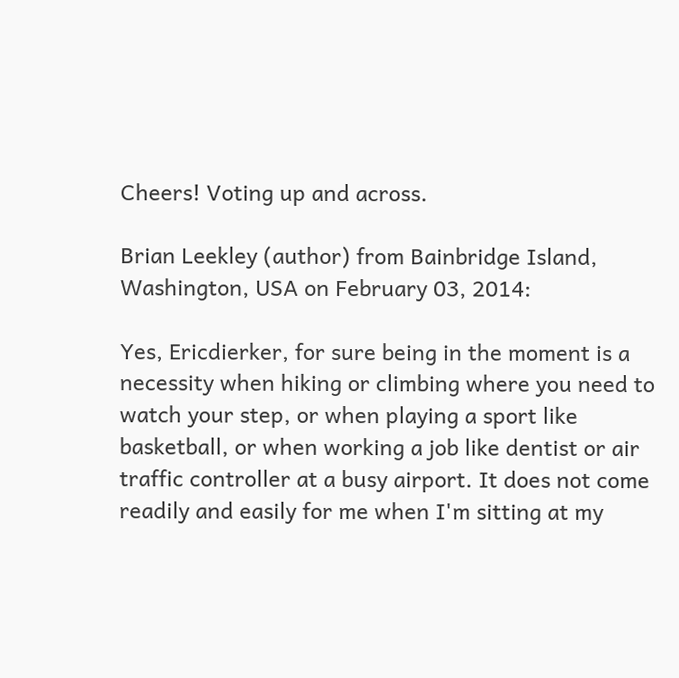Cheers! Voting up and across.

Brian Leekley (author) from Bainbridge Island, Washington, USA on February 03, 2014:

Yes, Ericdierker, for sure being in the moment is a necessity when hiking or climbing where you need to watch your step, or when playing a sport like basketball, or when working a job like dentist or air traffic controller at a busy airport. It does not come readily and easily for me when I'm sitting at my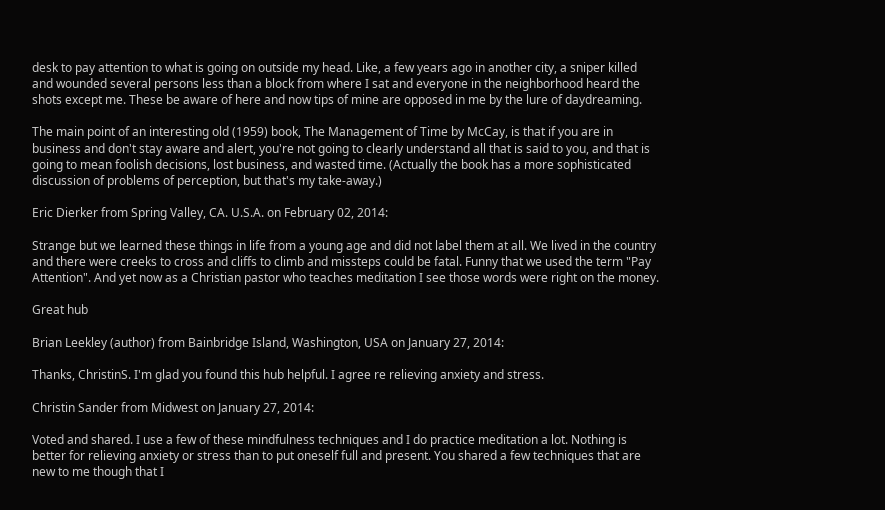desk to pay attention to what is going on outside my head. Like, a few years ago in another city, a sniper killed and wounded several persons less than a block from where I sat and everyone in the neighborhood heard the shots except me. These be aware of here and now tips of mine are opposed in me by the lure of daydreaming.

The main point of an interesting old (1959) book, The Management of Time by McCay, is that if you are in business and don't stay aware and alert, you're not going to clearly understand all that is said to you, and that is going to mean foolish decisions, lost business, and wasted time. (Actually the book has a more sophisticated discussion of problems of perception, but that's my take-away.)

Eric Dierker from Spring Valley, CA. U.S.A. on February 02, 2014:

Strange but we learned these things in life from a young age and did not label them at all. We lived in the country and there were creeks to cross and cliffs to climb and missteps could be fatal. Funny that we used the term "Pay Attention". And yet now as a Christian pastor who teaches meditation I see those words were right on the money.

Great hub

Brian Leekley (author) from Bainbridge Island, Washington, USA on January 27, 2014:

Thanks, ChristinS. I'm glad you found this hub helpful. I agree re relieving anxiety and stress.

Christin Sander from Midwest on January 27, 2014:

Voted and shared. I use a few of these mindfulness techniques and I do practice meditation a lot. Nothing is better for relieving anxiety or stress than to put oneself full and present. You shared a few techniques that are new to me though that I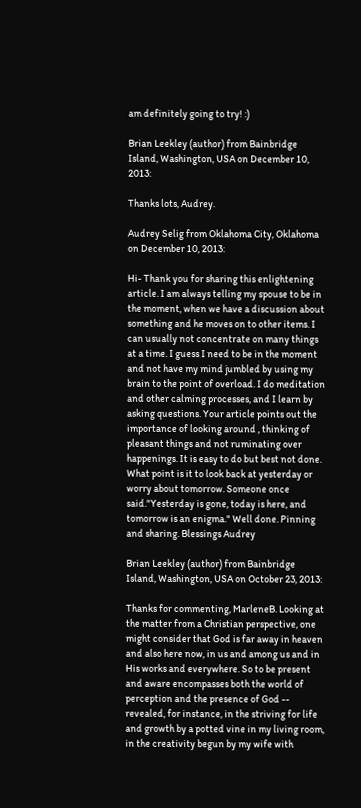am definitely going to try! :)

Brian Leekley (author) from Bainbridge Island, Washington, USA on December 10, 2013:

Thanks lots, Audrey.

Audrey Selig from Oklahoma City, Oklahoma on December 10, 2013:

Hi- Thank you for sharing this enlightening article. I am always telling my spouse to be in the moment, when we have a discussion about something and he moves on to other items. I can usually not concentrate on many things at a time. I guess I need to be in the moment and not have my mind jumbled by using my brain to the point of overload. I do meditation and other calming processes, and I learn by asking questions. Your article points out the importance of looking around , thinking of pleasant things and not ruminating over happenings. It is easy to do but best not done. What point is it to look back at yesterday or worry about tomorrow. Someone once said."Yesterday is gone, today is here, and tomorrow is an enigma." Well done. Pinning and sharing. Blessings Audrey

Brian Leekley (author) from Bainbridge Island, Washington, USA on October 23, 2013:

Thanks for commenting, MarleneB. Looking at the matter from a Christian perspective, one might consider that God is far away in heaven and also here now, in us and among us and in His works and everywhere. So to be present and aware encompasses both the world of perception and the presence of God -- revealed, for instance, in the striving for life and growth by a potted vine in my living room, in the creativity begun by my wife with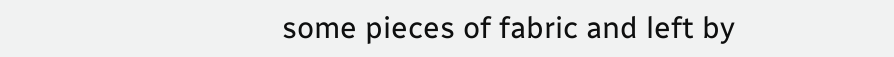some pieces of fabric and left by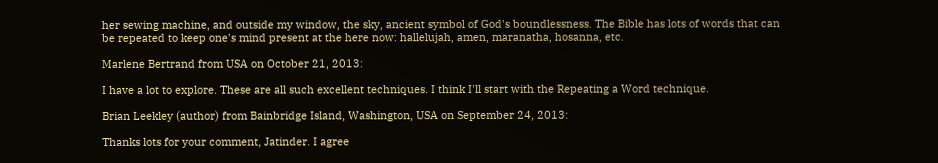her sewing machine, and outside my window, the sky, ancient symbol of God's boundlessness. The Bible has lots of words that can be repeated to keep one's mind present at the here now: hallelujah, amen, maranatha, hosanna, etc.

Marlene Bertrand from USA on October 21, 2013:

I have a lot to explore. These are all such excellent techniques. I think I'll start with the Repeating a Word technique.

Brian Leekley (author) from Bainbridge Island, Washington, USA on September 24, 2013:

Thanks lots for your comment, Jatinder. I agree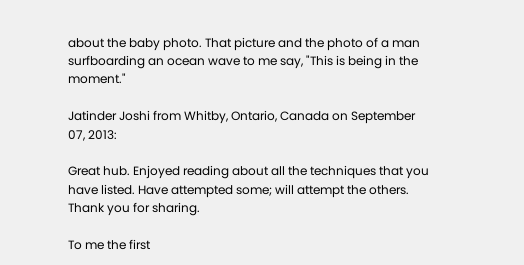about the baby photo. That picture and the photo of a man surfboarding an ocean wave to me say, "This is being in the moment."

Jatinder Joshi from Whitby, Ontario, Canada on September 07, 2013:

Great hub. Enjoyed reading about all the techniques that you have listed. Have attempted some; will attempt the others. Thank you for sharing.

To me the first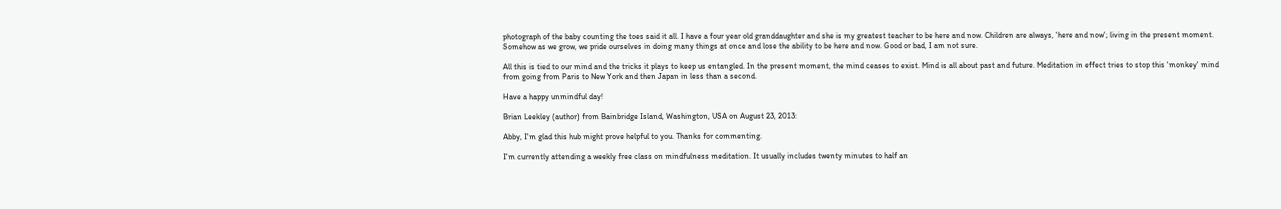photograph of the baby counting the toes said it all. I have a four year old granddaughter and she is my greatest teacher to be here and now. Children are always, 'here and now'; living in the present moment. Somehow as we grow, we pride ourselves in doing many things at once and lose the ability to be here and now. Good or bad, I am not sure.

All this is tied to our mind and the tricks it plays to keep us entangled. In the present moment, the mind ceases to exist. Mind is all about past and future. Meditation in effect tries to stop this 'monkey' mind from going from Paris to New York and then Japan in less than a second.

Have a happy unmindful day!

Brian Leekley (author) from Bainbridge Island, Washington, USA on August 23, 2013:

Abby, I'm glad this hub might prove helpful to you. Thanks for commenting.

I'm currently attending a weekly free class on mindfulness meditation. It usually includes twenty minutes to half an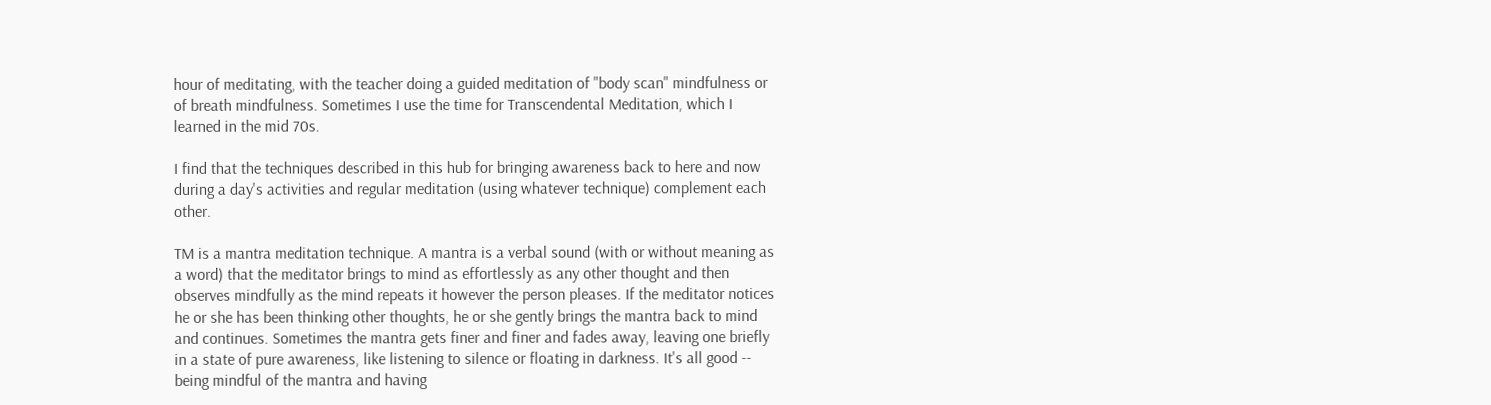hour of meditating, with the teacher doing a guided meditation of "body scan" mindfulness or of breath mindfulness. Sometimes I use the time for Transcendental Meditation, which I learned in the mid 70s.

I find that the techniques described in this hub for bringing awareness back to here and now during a day's activities and regular meditation (using whatever technique) complement each other.

TM is a mantra meditation technique. A mantra is a verbal sound (with or without meaning as a word) that the meditator brings to mind as effortlessly as any other thought and then observes mindfully as the mind repeats it however the person pleases. If the meditator notices he or she has been thinking other thoughts, he or she gently brings the mantra back to mind and continues. Sometimes the mantra gets finer and finer and fades away, leaving one briefly in a state of pure awareness, like listening to silence or floating in darkness. It's all good -- being mindful of the mantra and having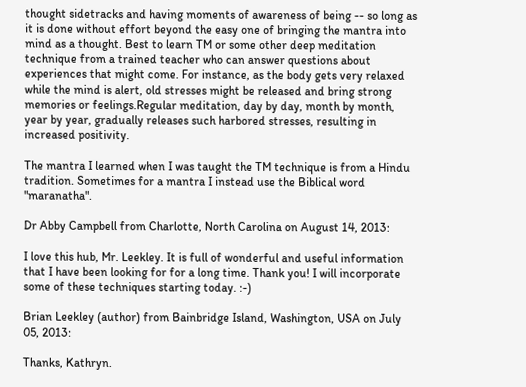thought sidetracks and having moments of awareness of being -- so long as it is done without effort beyond the easy one of bringing the mantra into mind as a thought. Best to learn TM or some other deep meditation technique from a trained teacher who can answer questions about experiences that might come. For instance, as the body gets very relaxed while the mind is alert, old stresses might be released and bring strong memories or feelings.Regular meditation, day by day, month by month, year by year, gradually releases such harbored stresses, resulting in increased positivity.

The mantra I learned when I was taught the TM technique is from a Hindu tradition. Sometimes for a mantra I instead use the Biblical word "maranatha".

Dr Abby Campbell from Charlotte, North Carolina on August 14, 2013:

I love this hub, Mr. Leekley. It is full of wonderful and useful information that I have been looking for for a long time. Thank you! I will incorporate some of these techniques starting today. :-)

Brian Leekley (author) from Bainbridge Island, Washington, USA on July 05, 2013:

Thanks, Kathryn.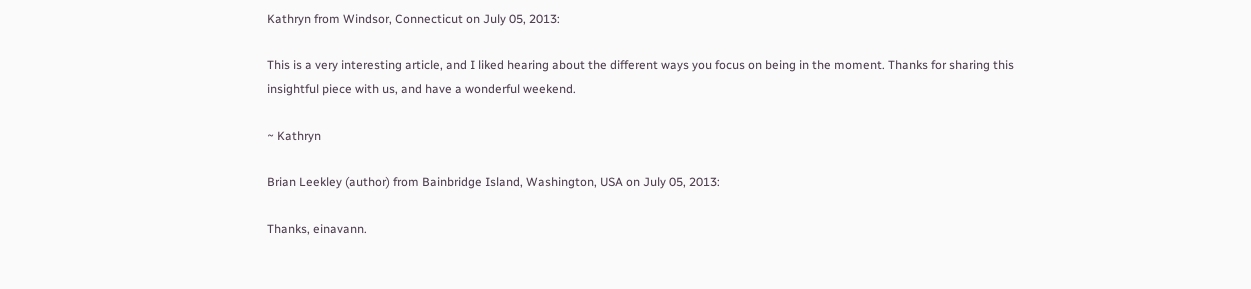Kathryn from Windsor, Connecticut on July 05, 2013:

This is a very interesting article, and I liked hearing about the different ways you focus on being in the moment. Thanks for sharing this insightful piece with us, and have a wonderful weekend.

~ Kathryn

Brian Leekley (author) from Bainbridge Island, Washington, USA on July 05, 2013:

Thanks, einavann.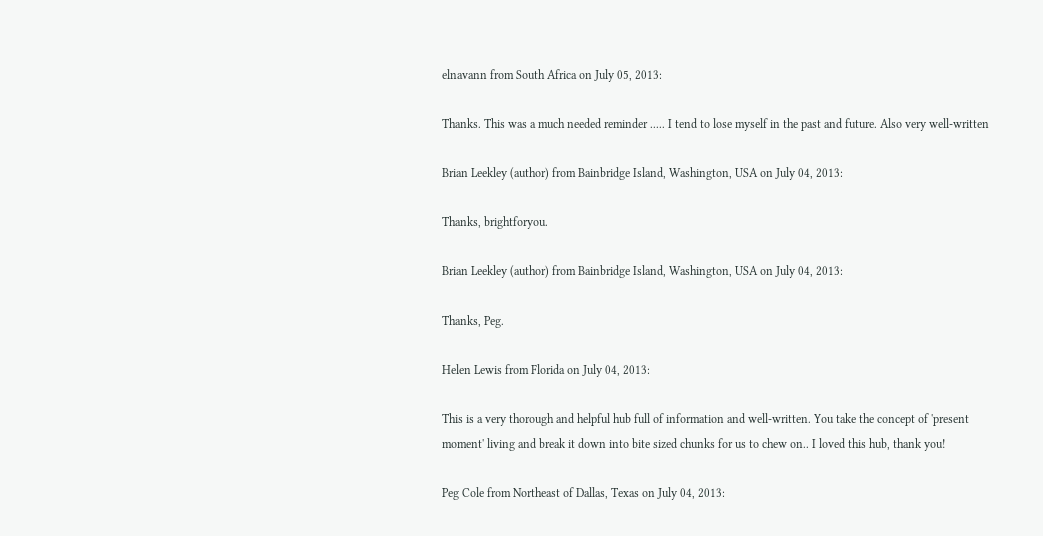elnavann from South Africa on July 05, 2013:

Thanks. This was a much needed reminder ..... I tend to lose myself in the past and future. Also very well-written

Brian Leekley (author) from Bainbridge Island, Washington, USA on July 04, 2013:

Thanks, brightforyou.

Brian Leekley (author) from Bainbridge Island, Washington, USA on July 04, 2013:

Thanks, Peg.

Helen Lewis from Florida on July 04, 2013:

This is a very thorough and helpful hub full of information and well-written. You take the concept of 'present moment' living and break it down into bite sized chunks for us to chew on.. I loved this hub, thank you!

Peg Cole from Northeast of Dallas, Texas on July 04, 2013: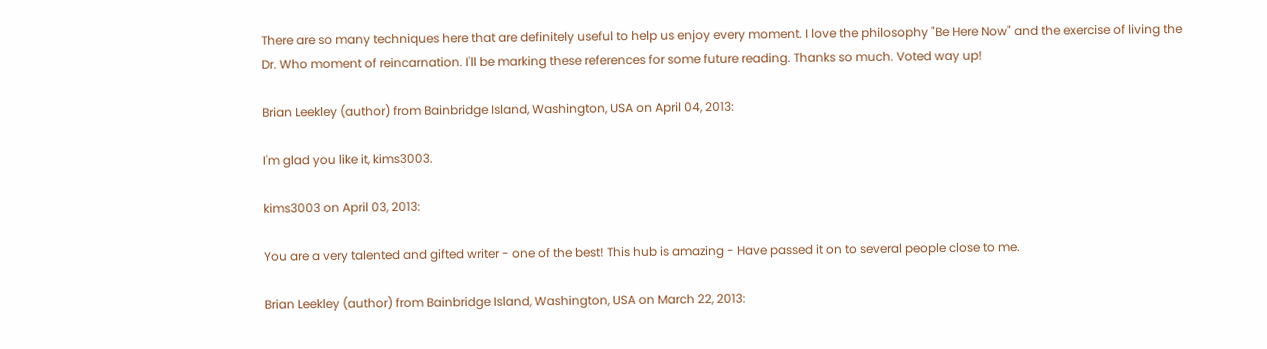There are so many techniques here that are definitely useful to help us enjoy every moment. I love the philosophy "Be Here Now" and the exercise of living the Dr. Who moment of reincarnation. I'll be marking these references for some future reading. Thanks so much. Voted way up!

Brian Leekley (author) from Bainbridge Island, Washington, USA on April 04, 2013:

I'm glad you like it, kims3003.

kims3003 on April 03, 2013:

You are a very talented and gifted writer - one of the best! This hub is amazing - Have passed it on to several people close to me.

Brian Leekley (author) from Bainbridge Island, Washington, USA on March 22, 2013: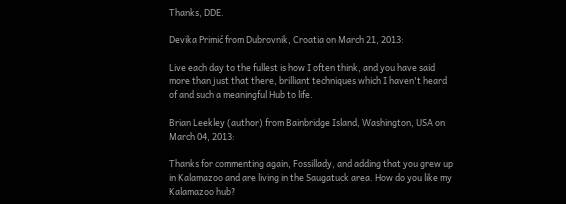Thanks, DDE.

Devika Primić from Dubrovnik, Croatia on March 21, 2013:

Live each day to the fullest is how I often think, and you have said more than just that there, brilliant techniques which I haven't heard of and such a meaningful Hub to life.

Brian Leekley (author) from Bainbridge Island, Washington, USA on March 04, 2013:

Thanks for commenting again, Fossillady, and adding that you grew up in Kalamazoo and are living in the Saugatuck area. How do you like my Kalamazoo hub?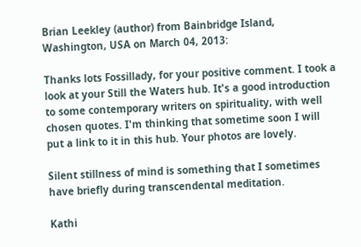Brian Leekley (author) from Bainbridge Island, Washington, USA on March 04, 2013:

Thanks lots Fossillady, for your positive comment. I took a look at your Still the Waters hub. It's a good introduction to some contemporary writers on spirituality, with well chosen quotes. I'm thinking that sometime soon I will put a link to it in this hub. Your photos are lovely.

Silent stillness of mind is something that I sometimes have briefly during transcendental meditation.

Kathi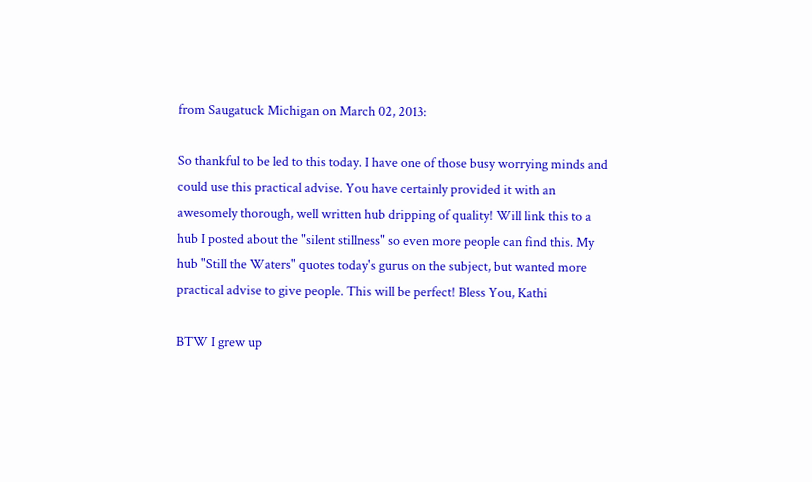from Saugatuck Michigan on March 02, 2013:

So thankful to be led to this today. I have one of those busy worrying minds and could use this practical advise. You have certainly provided it with an awesomely thorough, well written hub dripping of quality! Will link this to a hub I posted about the "silent stillness" so even more people can find this. My hub "Still the Waters" quotes today's gurus on the subject, but wanted more practical advise to give people. This will be perfect! Bless You, Kathi

BTW I grew up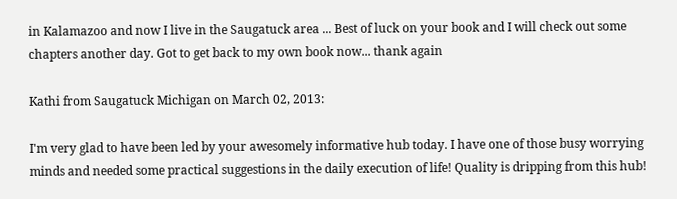in Kalamazoo and now I live in the Saugatuck area ... Best of luck on your book and I will check out some chapters another day. Got to get back to my own book now... thank again

Kathi from Saugatuck Michigan on March 02, 2013:

I'm very glad to have been led by your awesomely informative hub today. I have one of those busy worrying minds and needed some practical suggestions in the daily execution of life! Quality is dripping from this hub!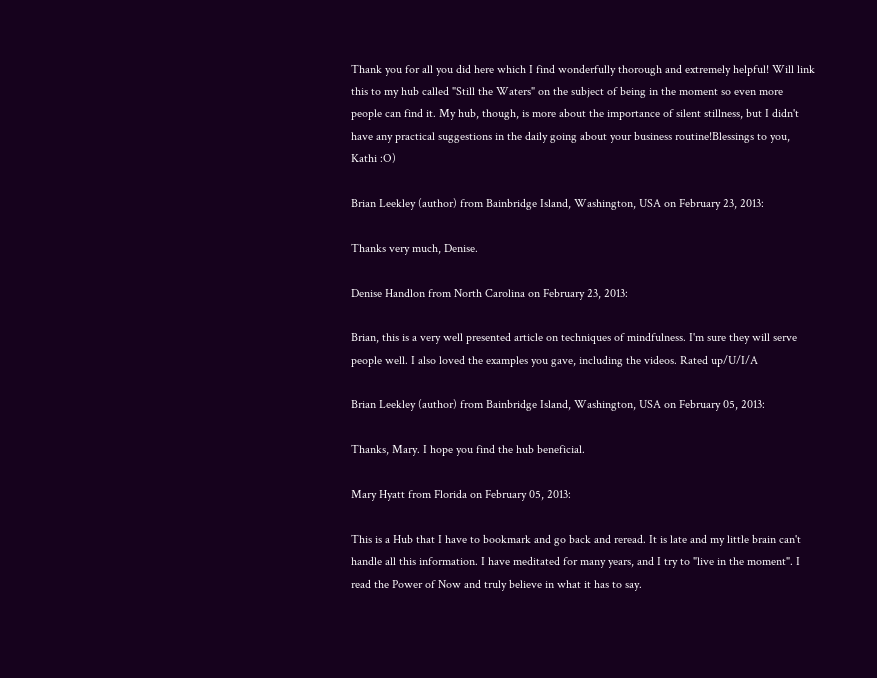Thank you for all you did here which I find wonderfully thorough and extremely helpful! Will link this to my hub called "Still the Waters" on the subject of being in the moment so even more people can find it. My hub, though, is more about the importance of silent stillness, but I didn't have any practical suggestions in the daily going about your business routine!Blessings to you, Kathi :O)

Brian Leekley (author) from Bainbridge Island, Washington, USA on February 23, 2013:

Thanks very much, Denise.

Denise Handlon from North Carolina on February 23, 2013:

Brian, this is a very well presented article on techniques of mindfulness. I'm sure they will serve people well. I also loved the examples you gave, including the videos. Rated up/U/I/A

Brian Leekley (author) from Bainbridge Island, Washington, USA on February 05, 2013:

Thanks, Mary. I hope you find the hub beneficial.

Mary Hyatt from Florida on February 05, 2013:

This is a Hub that I have to bookmark and go back and reread. It is late and my little brain can't handle all this information. I have meditated for many years, and I try to "live in the moment". I read the Power of Now and truly believe in what it has to say.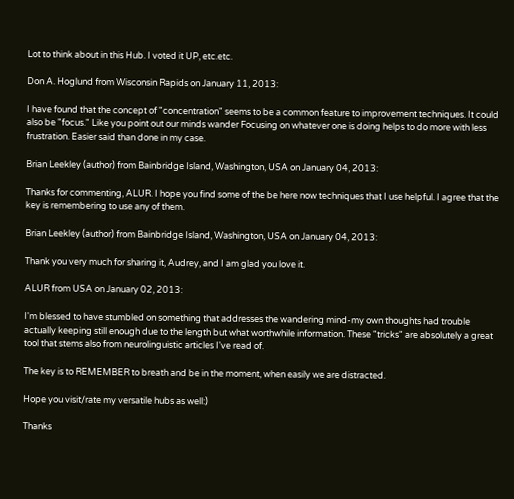Lot to think about in this Hub. I voted it UP, etc.etc.

Don A. Hoglund from Wisconsin Rapids on January 11, 2013:

I have found that the concept of "concentration" seems to be a common feature to improvement techniques. It could also be "focus." Like you point out our minds wander Focusing on whatever one is doing helps to do more with less frustration. Easier said than done in my case.

Brian Leekley (author) from Bainbridge Island, Washington, USA on January 04, 2013:

Thanks for commenting, ALUR. I hope you find some of the be here now techniques that I use helpful. I agree that the key is remembering to use any of them.

Brian Leekley (author) from Bainbridge Island, Washington, USA on January 04, 2013:

Thank you very much for sharing it, Audrey, and I am glad you love it.

ALUR from USA on January 02, 2013:

I'm blessed to have stumbled on something that addresses the wandering mind-my own thoughts had trouble actually keeping still enough due to the length but what worthwhile information. These "tricks" are absolutely a great tool that stems also from neurolinguistic articles I've read of.

The key is to REMEMBER to breath and be in the moment, when easily we are distracted.

Hope you visit/rate my versatile hubs as well:)

Thanks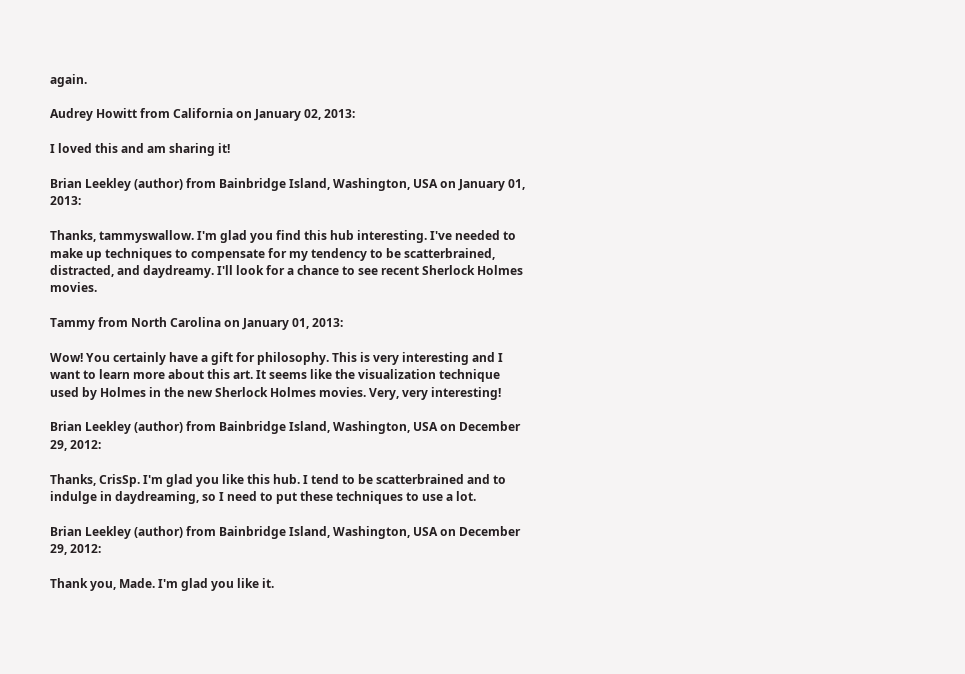again.

Audrey Howitt from California on January 02, 2013:

I loved this and am sharing it!

Brian Leekley (author) from Bainbridge Island, Washington, USA on January 01, 2013:

Thanks, tammyswallow. I'm glad you find this hub interesting. I've needed to make up techniques to compensate for my tendency to be scatterbrained, distracted, and daydreamy. I'll look for a chance to see recent Sherlock Holmes movies.

Tammy from North Carolina on January 01, 2013:

Wow! You certainly have a gift for philosophy. This is very interesting and I want to learn more about this art. It seems like the visualization technique used by Holmes in the new Sherlock Holmes movies. Very, very interesting!

Brian Leekley (author) from Bainbridge Island, Washington, USA on December 29, 2012:

Thanks, CrisSp. I'm glad you like this hub. I tend to be scatterbrained and to indulge in daydreaming, so I need to put these techniques to use a lot.

Brian Leekley (author) from Bainbridge Island, Washington, USA on December 29, 2012:

Thank you, Made. I'm glad you like it.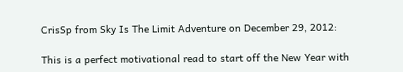CrisSp from Sky Is The Limit Adventure on December 29, 2012:

This is a perfect motivational read to start off the New Year with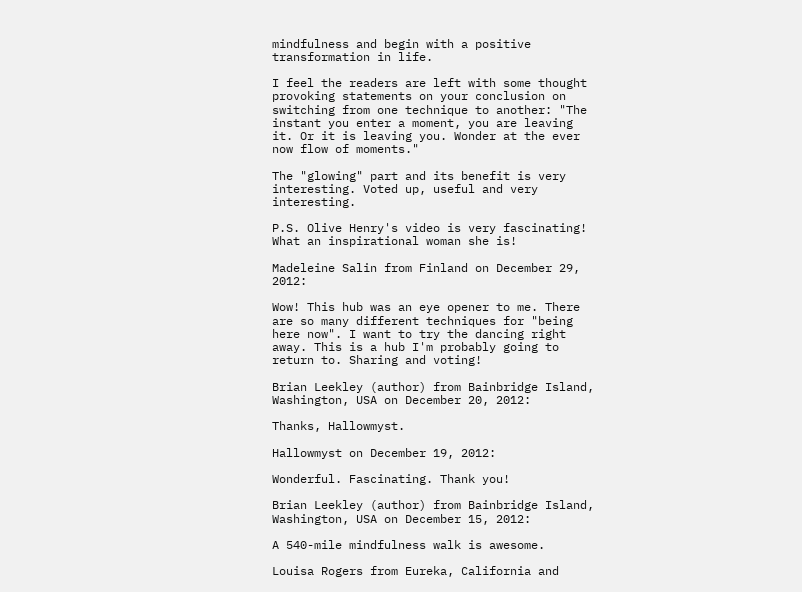mindfulness and begin with a positive transformation in life.

I feel the readers are left with some thought provoking statements on your conclusion on switching from one technique to another: "The instant you enter a moment, you are leaving it. Or it is leaving you. Wonder at the ever now flow of moments."

The "glowing" part and its benefit is very interesting. Voted up, useful and very interesting.

P.S. Olive Henry's video is very fascinating! What an inspirational woman she is!

Madeleine Salin from Finland on December 29, 2012:

Wow! This hub was an eye opener to me. There are so many different techniques for "being here now". I want to try the dancing right away. This is a hub I'm probably going to return to. Sharing and voting!

Brian Leekley (author) from Bainbridge Island, Washington, USA on December 20, 2012:

Thanks, Hallowmyst.

Hallowmyst on December 19, 2012:

Wonderful. Fascinating. Thank you!

Brian Leekley (author) from Bainbridge Island, Washington, USA on December 15, 2012:

A 540-mile mindfulness walk is awesome.

Louisa Rogers from Eureka, California and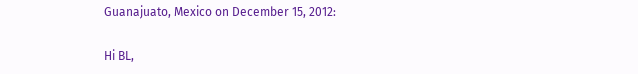Guanajuato, Mexico on December 15, 2012:

Hi BL,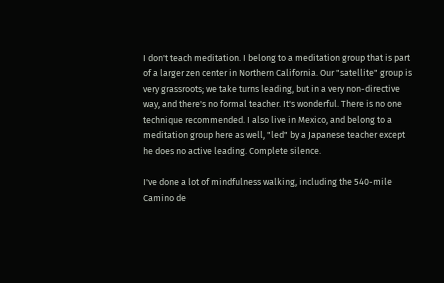I don't teach meditation. I belong to a meditation group that is part of a larger zen center in Northern California. Our "satellite" group is very grassroots; we take turns leading, but in a very non-directive way, and there's no formal teacher. It's wonderful. There is no one technique recommended. I also live in Mexico, and belong to a meditation group here as well, "led" by a Japanese teacher except he does no active leading. Complete silence.

I've done a lot of mindfulness walking, including the 540-mile Camino de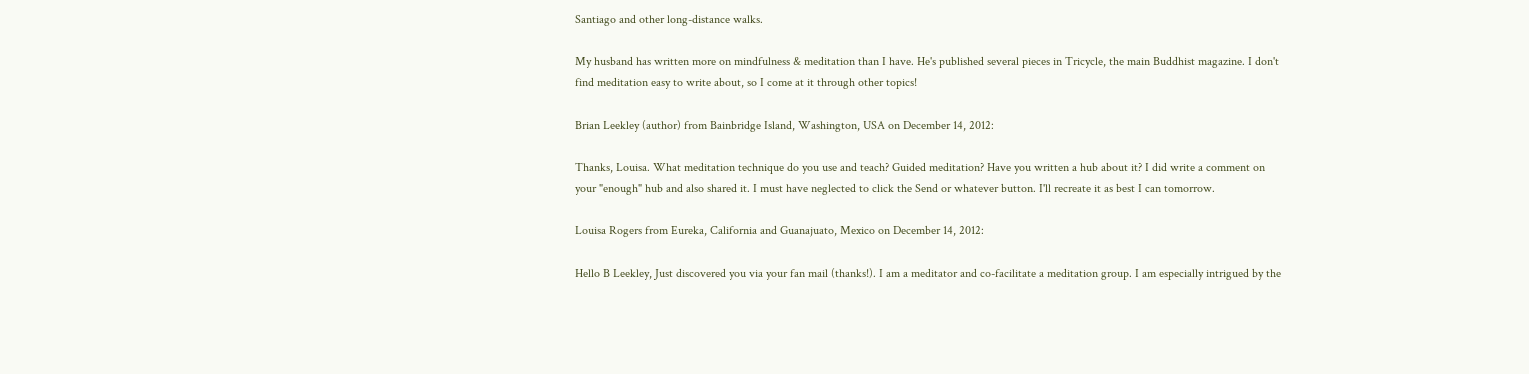Santiago and other long-distance walks.

My husband has written more on mindfulness & meditation than I have. He's published several pieces in Tricycle, the main Buddhist magazine. I don't find meditation easy to write about, so I come at it through other topics!

Brian Leekley (author) from Bainbridge Island, Washington, USA on December 14, 2012:

Thanks, Louisa. What meditation technique do you use and teach? Guided meditation? Have you written a hub about it? I did write a comment on your "enough" hub and also shared it. I must have neglected to click the Send or whatever button. I'll recreate it as best I can tomorrow.

Louisa Rogers from Eureka, California and Guanajuato, Mexico on December 14, 2012:

Hello B Leekley, Just discovered you via your fan mail (thanks!). I am a meditator and co-facilitate a meditation group. I am especially intrigued by the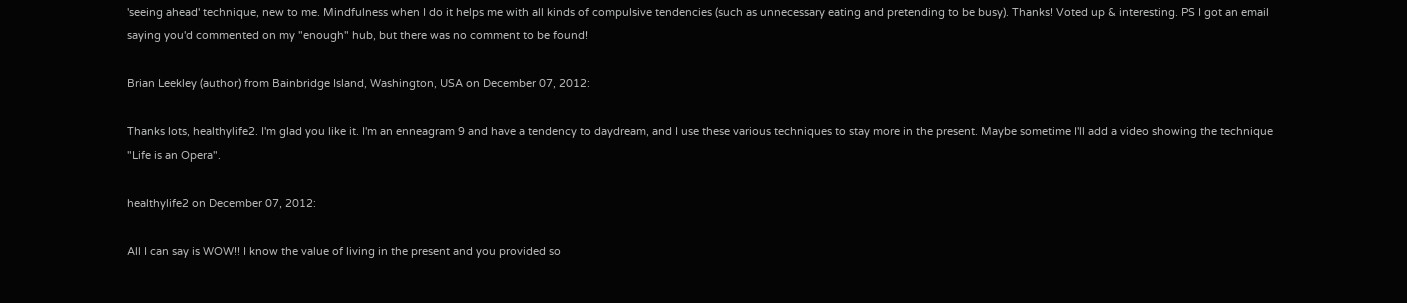'seeing ahead' technique, new to me. Mindfulness when I do it helps me with all kinds of compulsive tendencies (such as unnecessary eating and pretending to be busy). Thanks! Voted up & interesting. PS I got an email saying you'd commented on my "enough" hub, but there was no comment to be found!

Brian Leekley (author) from Bainbridge Island, Washington, USA on December 07, 2012:

Thanks lots, healthylife2. I'm glad you like it. I'm an enneagram 9 and have a tendency to daydream, and I use these various techniques to stay more in the present. Maybe sometime I'll add a video showing the technique "Life is an Opera".

healthylife2 on December 07, 2012:

All I can say is WOW!! I know the value of living in the present and you provided so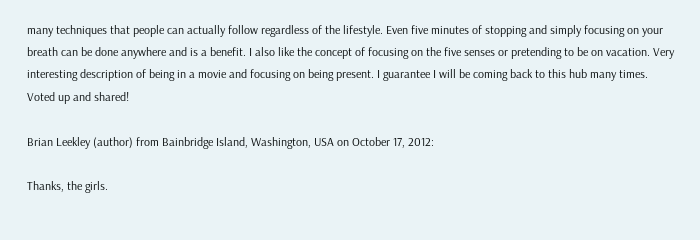many techniques that people can actually follow regardless of the lifestyle. Even five minutes of stopping and simply focusing on your breath can be done anywhere and is a benefit. I also like the concept of focusing on the five senses or pretending to be on vacation. Very interesting description of being in a movie and focusing on being present. I guarantee I will be coming back to this hub many times. Voted up and shared!

Brian Leekley (author) from Bainbridge Island, Washington, USA on October 17, 2012:

Thanks, the girls.